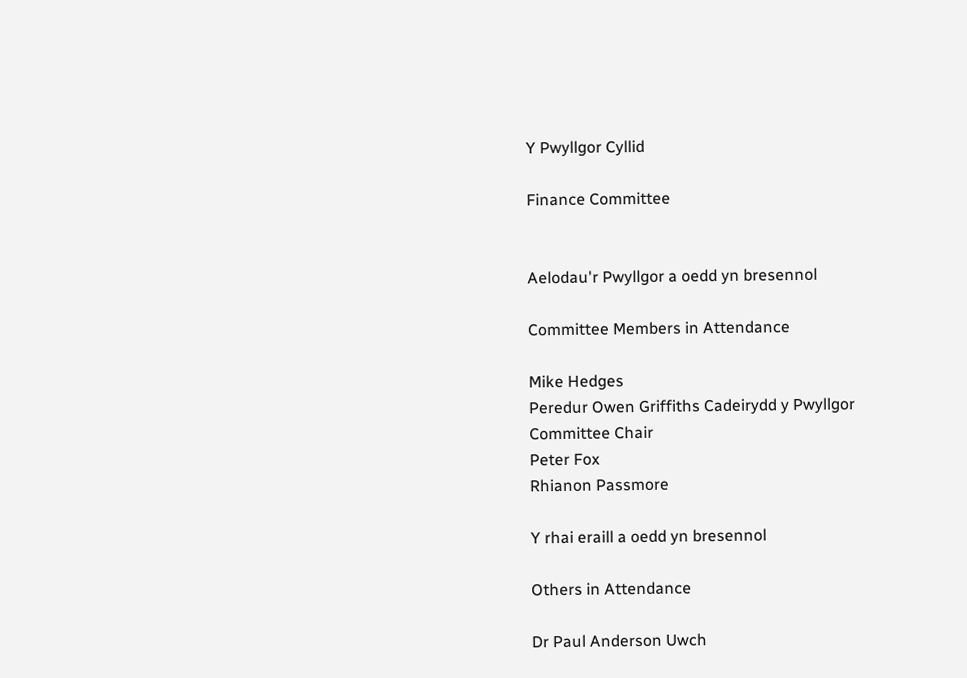Y Pwyllgor Cyllid

Finance Committee


Aelodau'r Pwyllgor a oedd yn bresennol

Committee Members in Attendance

Mike Hedges
Peredur Owen Griffiths Cadeirydd y Pwyllgor
Committee Chair
Peter Fox
Rhianon Passmore

Y rhai eraill a oedd yn bresennol

Others in Attendance

Dr Paul Anderson Uwch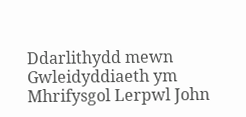Ddarlithydd mewn Gwleidyddiaeth ym Mhrifysgol Lerpwl John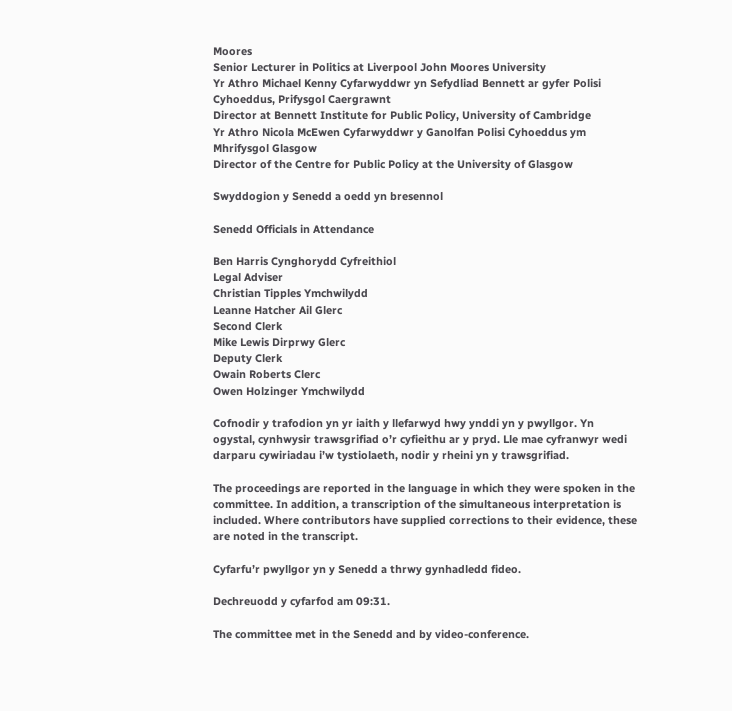Moores
Senior Lecturer in Politics at Liverpool John Moores University
Yr Athro Michael Kenny Cyfarwyddwr yn Sefydliad Bennett ar gyfer Polisi Cyhoeddus, Prifysgol Caergrawnt
Director at Bennett Institute for Public Policy, University of Cambridge
Yr Athro Nicola McEwen Cyfarwyddwr y Ganolfan Polisi Cyhoeddus ym Mhrifysgol Glasgow
Director of the Centre for Public Policy at the University of Glasgow

Swyddogion y Senedd a oedd yn bresennol

Senedd Officials in Attendance

Ben Harris Cynghorydd Cyfreithiol
Legal Adviser
Christian Tipples Ymchwilydd
Leanne Hatcher Ail Glerc
Second Clerk
Mike Lewis Dirprwy Glerc
Deputy Clerk
Owain Roberts Clerc
Owen Holzinger Ymchwilydd

Cofnodir y trafodion yn yr iaith y llefarwyd hwy ynddi yn y pwyllgor. Yn ogystal, cynhwysir trawsgrifiad o’r cyfieithu ar y pryd. Lle mae cyfranwyr wedi darparu cywiriadau i’w tystiolaeth, nodir y rheini yn y trawsgrifiad.

The proceedings are reported in the language in which they were spoken in the committee. In addition, a transcription of the simultaneous interpretation is included. Where contributors have supplied corrections to their evidence, these are noted in the transcript.

Cyfarfu’r pwyllgor yn y Senedd a thrwy gynhadledd fideo.

Dechreuodd y cyfarfod am 09:31.

The committee met in the Senedd and by video-conference.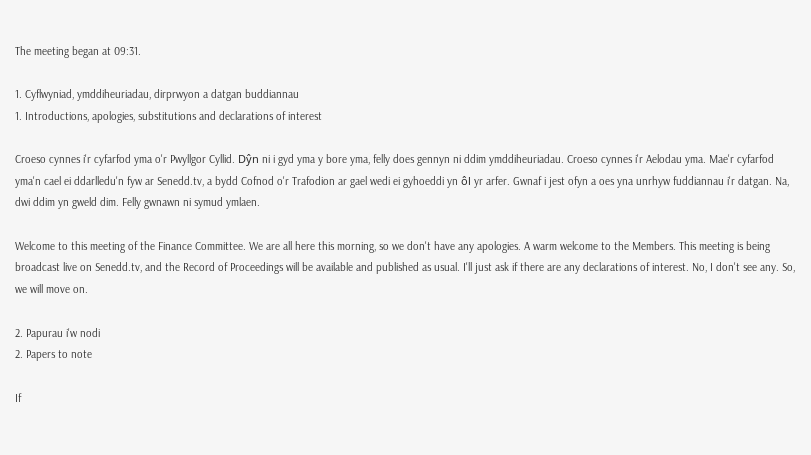The meeting began at 09:31.

1. Cyflwyniad, ymddiheuriadau, dirprwyon a datgan buddiannau
1. Introductions, apologies, substitutions and declarations of interest

Croeso cynnes i'r cyfarfod yma o'r Pwyllgor Cyllid. Dŷn ni i gyd yma y bore yma, felly does gennyn ni ddim ymddiheuriadau. Croeso cynnes i'r Aelodau yma. Mae'r cyfarfod yma'n cael ei ddarlledu'n fyw ar Senedd.tv, a bydd Cofnod o'r Trafodion ar gael wedi ei gyhoeddi yn ôl yr arfer. Gwnaf i jest ofyn a oes yna unrhyw fuddiannau i'r datgan. Na, dwi ddim yn gweld dim. Felly gwnawn ni symud ymlaen.

Welcome to this meeting of the Finance Committee. We are all here this morning, so we don't have any apologies. A warm welcome to the Members. This meeting is being broadcast live on Senedd.tv, and the Record of Proceedings will be available and published as usual. I'll just ask if there are any declarations of interest. No, I don't see any. So, we will move on.

2. Papurau i'w nodi
2. Papers to note

If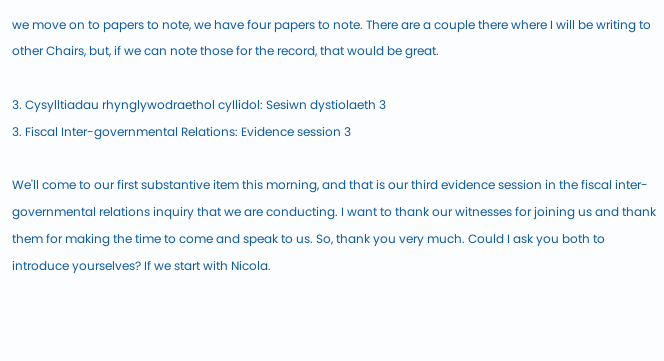we move on to papers to note, we have four papers to note. There are a couple there where I will be writing to other Chairs, but, if we can note those for the record, that would be great.

3. Cysylltiadau rhynglywodraethol cyllidol: Sesiwn dystiolaeth 3
3. Fiscal Inter-governmental Relations: Evidence session 3

We'll come to our first substantive item this morning, and that is our third evidence session in the fiscal inter-governmental relations inquiry that we are conducting. I want to thank our witnesses for joining us and thank them for making the time to come and speak to us. So, thank you very much. Could I ask you both to introduce yourselves? If we start with Nicola.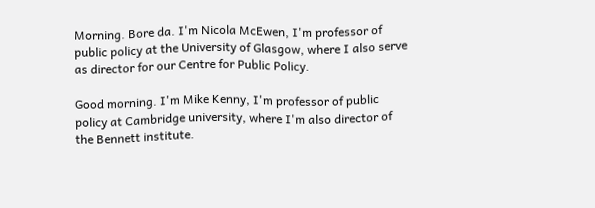Morning. Bore da. I'm Nicola McEwen, I'm professor of public policy at the University of Glasgow, where I also serve as director for our Centre for Public Policy.

Good morning. I'm Mike Kenny, I'm professor of public policy at Cambridge university, where I'm also director of the Bennett institute.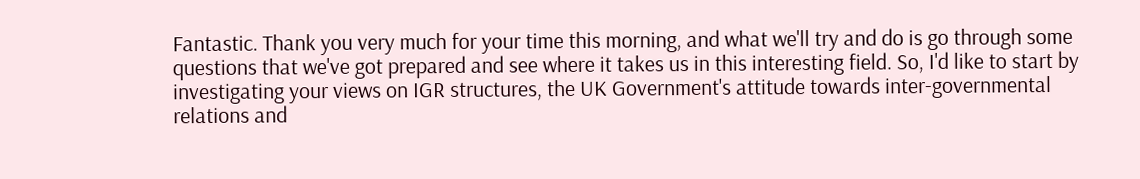Fantastic. Thank you very much for your time this morning, and what we'll try and do is go through some questions that we've got prepared and see where it takes us in this interesting field. So, I'd like to start by investigating your views on IGR structures, the UK Government's attitude towards inter-governmental relations and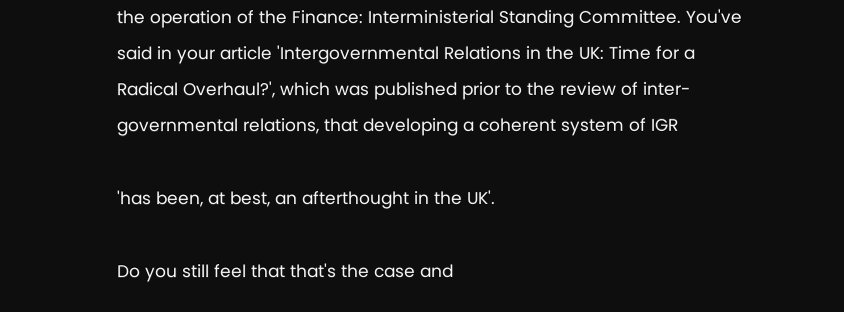the operation of the Finance: Interministerial Standing Committee. You've said in your article 'Intergovernmental Relations in the UK: Time for a Radical Overhaul?', which was published prior to the review of inter-governmental relations, that developing a coherent system of IGR

'has been, at best, an afterthought in the UK'.

Do you still feel that that's the case and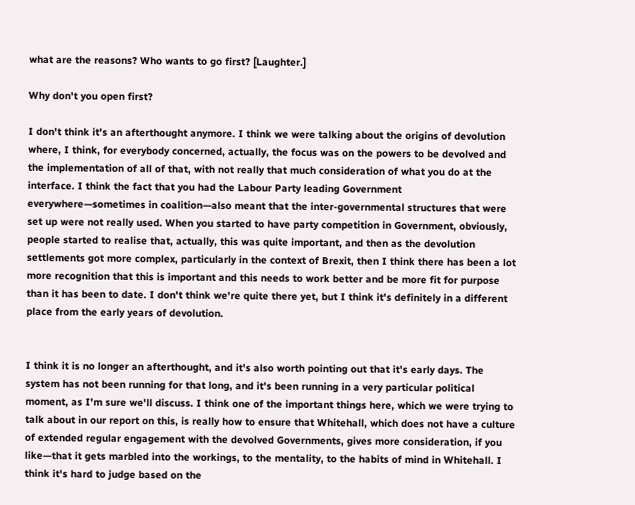what are the reasons? Who wants to go first? [Laughter.]

Why don't you open first?

I don't think it's an afterthought anymore. I think we were talking about the origins of devolution where, I think, for everybody concerned, actually, the focus was on the powers to be devolved and the implementation of all of that, with not really that much consideration of what you do at the interface. I think the fact that you had the Labour Party leading Government everywhere—sometimes in coalition—also meant that the inter-governmental structures that were set up were not really used. When you started to have party competition in Government, obviously, people started to realise that, actually, this was quite important, and then as the devolution settlements got more complex, particularly in the context of Brexit, then I think there has been a lot more recognition that this is important and this needs to work better and be more fit for purpose than it has been to date. I don't think we're quite there yet, but I think it's definitely in a different place from the early years of devolution.


I think it is no longer an afterthought, and it's also worth pointing out that it's early days. The system has not been running for that long, and it's been running in a very particular political moment, as I'm sure we'll discuss. I think one of the important things here, which we were trying to talk about in our report on this, is really how to ensure that Whitehall, which does not have a culture of extended regular engagement with the devolved Governments, gives more consideration, if you like—that it gets marbled into the workings, to the mentality, to the habits of mind in Whitehall. I think it's hard to judge based on the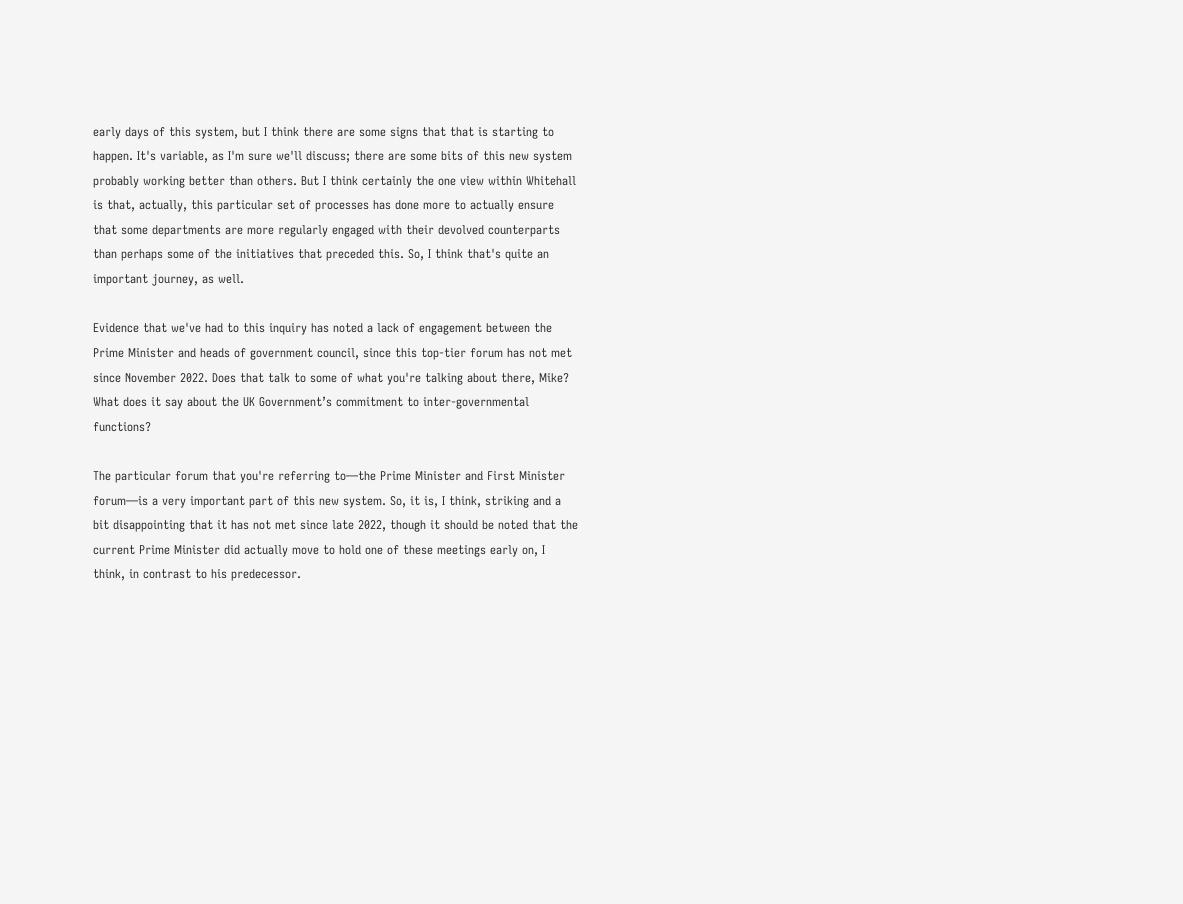early days of this system, but I think there are some signs that that is starting to happen. It's variable, as I'm sure we'll discuss; there are some bits of this new system probably working better than others. But I think certainly the one view within Whitehall is that, actually, this particular set of processes has done more to actually ensure that some departments are more regularly engaged with their devolved counterparts than perhaps some of the initiatives that preceded this. So, I think that's quite an important journey, as well.

Evidence that we've had to this inquiry has noted a lack of engagement between the Prime Minister and heads of government council, since this top-tier forum has not met since November 2022. Does that talk to some of what you're talking about there, Mike? What does it say about the UK Government’s commitment to inter-governmental functions?

The particular forum that you're referring to—the Prime Minister and First Minister forum—is a very important part of this new system. So, it is, I think, striking and a bit disappointing that it has not met since late 2022, though it should be noted that the current Prime Minister did actually move to hold one of these meetings early on, I think, in contrast to his predecessor.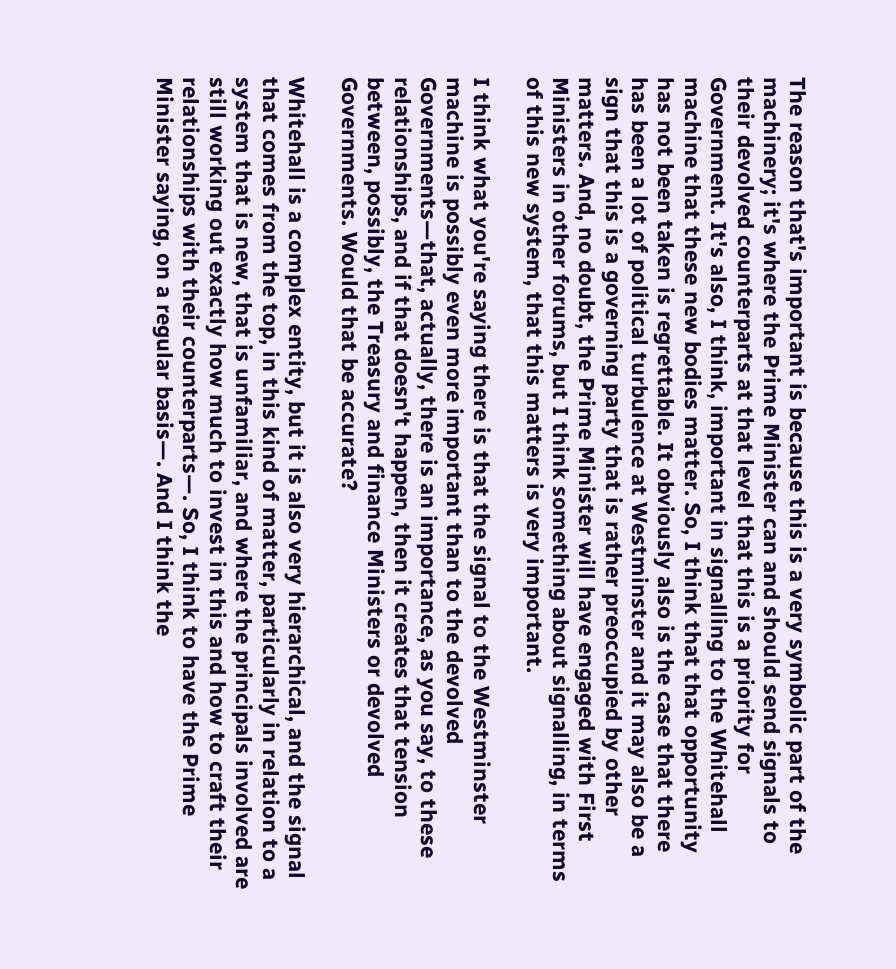The reason that's important is because this is a very symbolic part of the machinery; it's where the Prime Minister can and should send signals to their devolved counterparts at that level that this is a priority for Government. It's also, I think, important in signalling to the Whitehall machine that these new bodies matter. So, I think that that opportunity has not been taken is regrettable. It obviously also is the case that there has been a lot of political turbulence at Westminster and it may also be a sign that this is a governing party that is rather preoccupied by other matters. And, no doubt, the Prime Minister will have engaged with First Ministers in other forums, but I think something about signalling, in terms of this new system, that this matters is very important.

I think what you're saying there is that the signal to the Westminster machine is possibly even more important than to the devolved Governments—that, actually, there is an importance, as you say, to these relationships, and if that doesn't happen, then it creates that tension between, possibly, the Treasury and finance Ministers or devolved Governments. Would that be accurate?

Whitehall is a complex entity, but it is also very hierarchical, and the signal that comes from the top, in this kind of matter, particularly in relation to a system that is new, that is unfamiliar, and where the principals involved are still working out exactly how much to invest in this and how to craft their relationships with their counterparts—. So, I think to have the Prime Minister saying, on a regular basis—. And I think the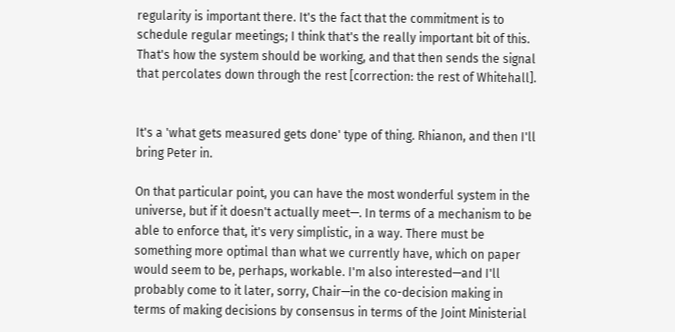regularity is important there. It's the fact that the commitment is to schedule regular meetings; I think that's the really important bit of this. That's how the system should be working, and that then sends the signal that percolates down through the rest [correction: the rest of Whitehall].


It's a 'what gets measured gets done' type of thing. Rhianon, and then I'll bring Peter in.

On that particular point, you can have the most wonderful system in the universe, but if it doesn't actually meet—. In terms of a mechanism to be able to enforce that, it's very simplistic, in a way. There must be something more optimal than what we currently have, which on paper would seem to be, perhaps, workable. I'm also interested—and I'll probably come to it later, sorry, Chair—in the co-decision making in terms of making decisions by consensus in terms of the Joint Ministerial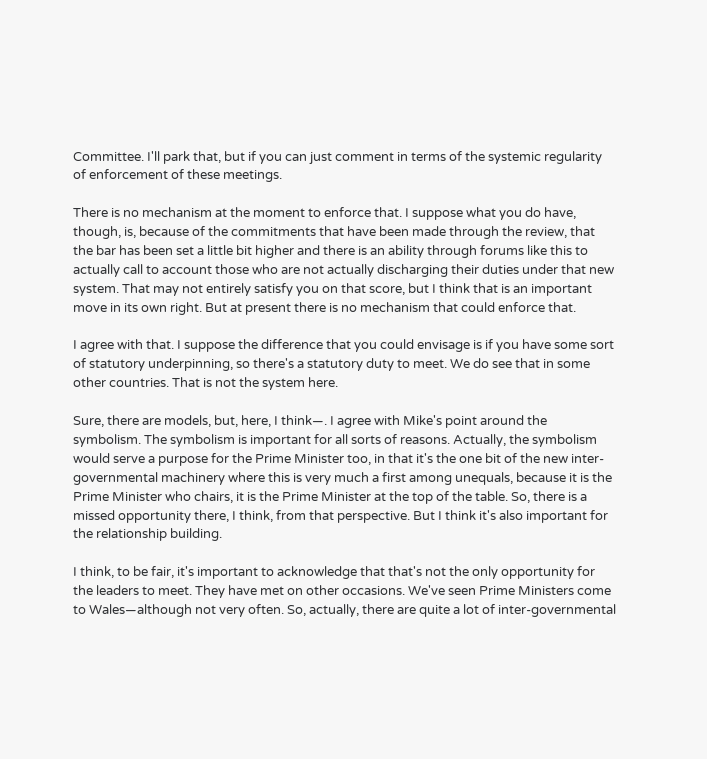Committee. I'll park that, but if you can just comment in terms of the systemic regularity of enforcement of these meetings.

There is no mechanism at the moment to enforce that. I suppose what you do have, though, is, because of the commitments that have been made through the review, that the bar has been set a little bit higher and there is an ability through forums like this to actually call to account those who are not actually discharging their duties under that new system. That may not entirely satisfy you on that score, but I think that is an important move in its own right. But at present there is no mechanism that could enforce that.

I agree with that. I suppose the difference that you could envisage is if you have some sort of statutory underpinning, so there's a statutory duty to meet. We do see that in some other countries. That is not the system here.

Sure, there are models, but, here, I think—. I agree with Mike's point around the symbolism. The symbolism is important for all sorts of reasons. Actually, the symbolism would serve a purpose for the Prime Minister too, in that it's the one bit of the new inter-governmental machinery where this is very much a first among unequals, because it is the Prime Minister who chairs, it is the Prime Minister at the top of the table. So, there is a missed opportunity there, I think, from that perspective. But I think it's also important for the relationship building.

I think, to be fair, it's important to acknowledge that that's not the only opportunity for the leaders to meet. They have met on other occasions. We've seen Prime Ministers come to Wales—although not very often. So, actually, there are quite a lot of inter-governmental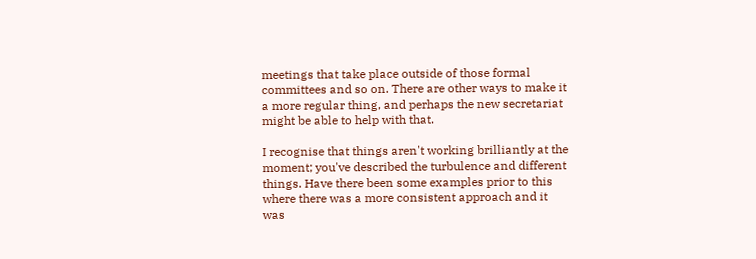meetings that take place outside of those formal committees and so on. There are other ways to make it a more regular thing, and perhaps the new secretariat might be able to help with that.

I recognise that things aren't working brilliantly at the moment; you've described the turbulence and different things. Have there been some examples prior to this where there was a more consistent approach and it was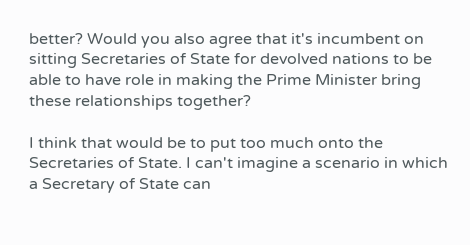better? Would you also agree that it's incumbent on sitting Secretaries of State for devolved nations to be able to have role in making the Prime Minister bring these relationships together?

I think that would be to put too much onto the Secretaries of State. I can't imagine a scenario in which a Secretary of State can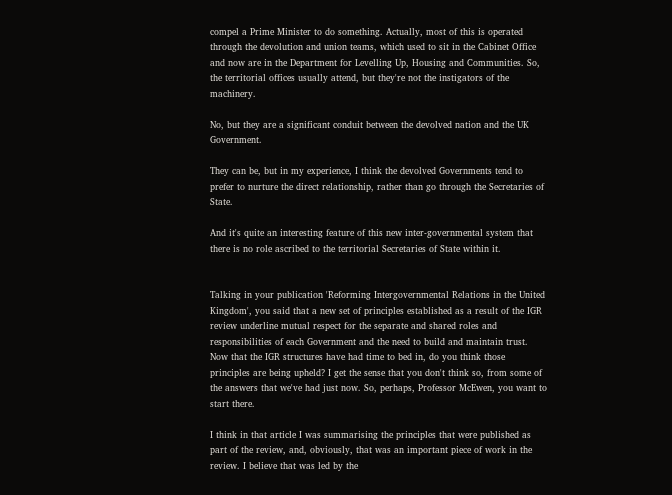compel a Prime Minister to do something. Actually, most of this is operated through the devolution and union teams, which used to sit in the Cabinet Office and now are in the Department for Levelling Up, Housing and Communities. So, the territorial offices usually attend, but they're not the instigators of the machinery.

No, but they are a significant conduit between the devolved nation and the UK Government.

They can be, but in my experience, I think the devolved Governments tend to prefer to nurture the direct relationship, rather than go through the Secretaries of State.

And it's quite an interesting feature of this new inter-governmental system that there is no role ascribed to the territorial Secretaries of State within it.


Talking in your publication 'Reforming Intergovernmental Relations in the United Kingdom', you said that a new set of principles established as a result of the IGR review underline mutual respect for the separate and shared roles and responsibilities of each Government and the need to build and maintain trust. Now that the IGR structures have had time to bed in, do you think those principles are being upheld? I get the sense that you don't think so, from some of the answers that we've had just now. So, perhaps, Professor McEwen, you want to start there.

I think in that article I was summarising the principles that were published as part of the review, and, obviously, that was an important piece of work in the review. I believe that was led by the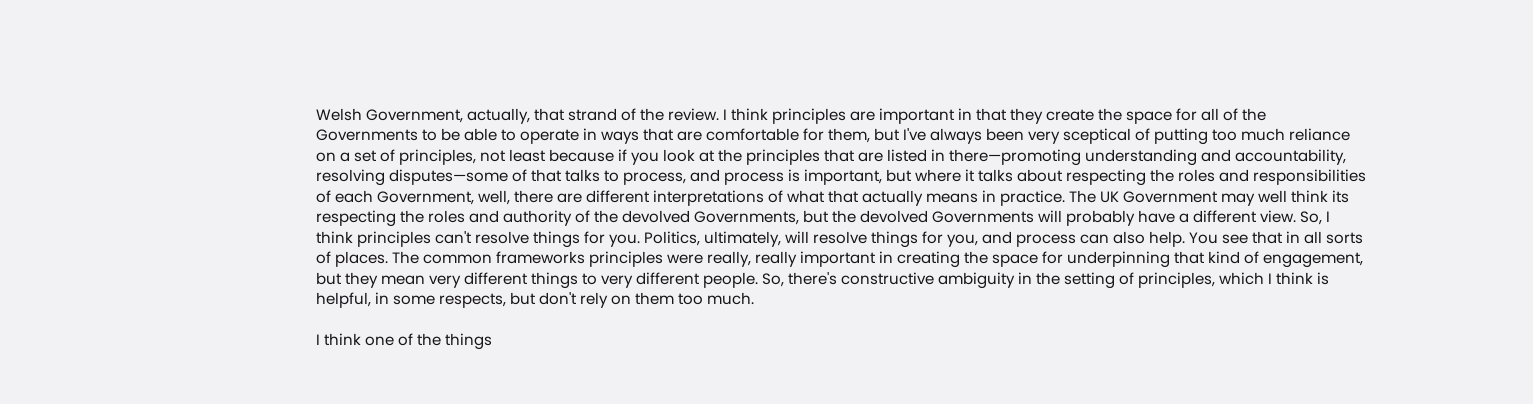Welsh Government, actually, that strand of the review. I think principles are important in that they create the space for all of the Governments to be able to operate in ways that are comfortable for them, but I've always been very sceptical of putting too much reliance on a set of principles, not least because if you look at the principles that are listed in there—promoting understanding and accountability, resolving disputes—some of that talks to process, and process is important, but where it talks about respecting the roles and responsibilities of each Government, well, there are different interpretations of what that actually means in practice. The UK Government may well think its respecting the roles and authority of the devolved Governments, but the devolved Governments will probably have a different view. So, I think principles can't resolve things for you. Politics, ultimately, will resolve things for you, and process can also help. You see that in all sorts of places. The common frameworks principles were really, really important in creating the space for underpinning that kind of engagement, but they mean very different things to very different people. So, there's constructive ambiguity in the setting of principles, which I think is helpful, in some respects, but don't rely on them too much.

I think one of the things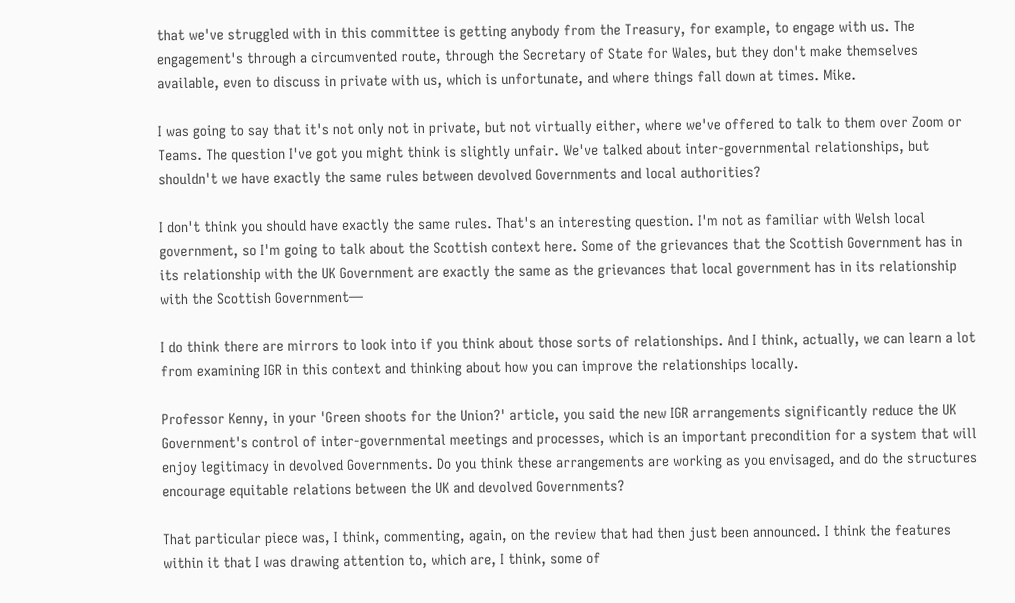that we've struggled with in this committee is getting anybody from the Treasury, for example, to engage with us. The engagement's through a circumvented route, through the Secretary of State for Wales, but they don't make themselves available, even to discuss in private with us, which is unfortunate, and where things fall down at times. Mike.

I was going to say that it's not only not in private, but not virtually either, where we've offered to talk to them over Zoom or Teams. The question I've got you might think is slightly unfair. We've talked about inter-governmental relationships, but shouldn't we have exactly the same rules between devolved Governments and local authorities?

I don't think you should have exactly the same rules. That's an interesting question. I'm not as familiar with Welsh local government, so I'm going to talk about the Scottish context here. Some of the grievances that the Scottish Government has in its relationship with the UK Government are exactly the same as the grievances that local government has in its relationship with the Scottish Government—

I do think there are mirrors to look into if you think about those sorts of relationships. And I think, actually, we can learn a lot from examining IGR in this context and thinking about how you can improve the relationships locally.

Professor Kenny, in your 'Green shoots for the Union?' article, you said the new IGR arrangements significantly reduce the UK Government's control of inter-governmental meetings and processes, which is an important precondition for a system that will enjoy legitimacy in devolved Governments. Do you think these arrangements are working as you envisaged, and do the structures encourage equitable relations between the UK and devolved Governments?

That particular piece was, I think, commenting, again, on the review that had then just been announced. I think the features within it that I was drawing attention to, which are, I think, some of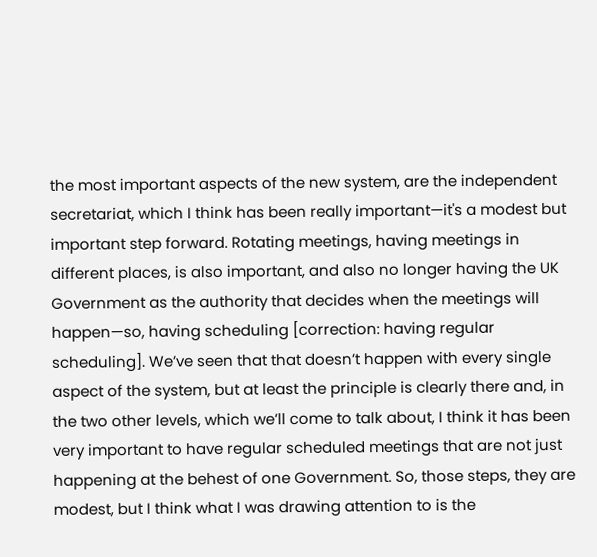the most important aspects of the new system, are the independent secretariat, which I think has been really important—it's a modest but important step forward. Rotating meetings, having meetings in different places, is also important, and also no longer having the UK Government as the authority that decides when the meetings will happen—so, having scheduling [correction: having regular scheduling]. We’ve seen that that doesn’t happen with every single aspect of the system, but at least the principle is clearly there and, in the two other levels, which we’ll come to talk about, I think it has been very important to have regular scheduled meetings that are not just happening at the behest of one Government. So, those steps, they are modest, but I think what I was drawing attention to is the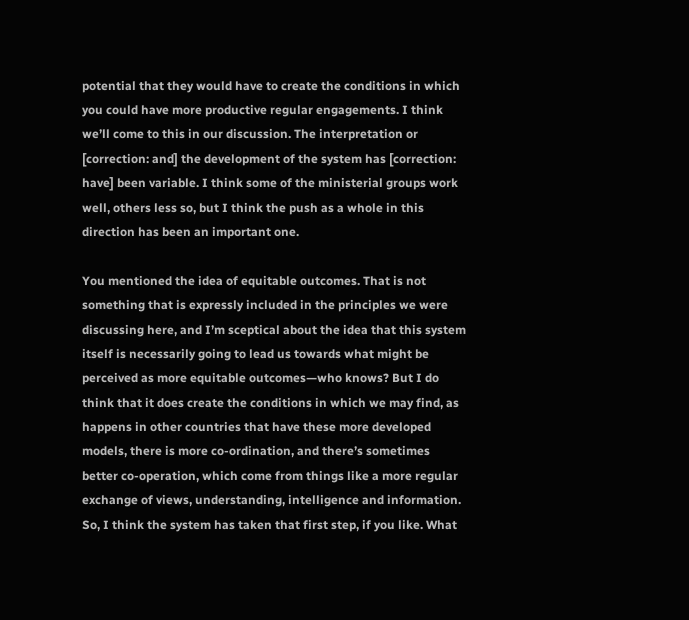potential that they would have to create the conditions in which you could have more productive regular engagements. I think we’ll come to this in our discussion. The interpretation or [correction: and] the development of the system has [correction: have] been variable. I think some of the ministerial groups work well, others less so, but I think the push as a whole in this direction has been an important one.

You mentioned the idea of equitable outcomes. That is not something that is expressly included in the principles we were discussing here, and I’m sceptical about the idea that this system itself is necessarily going to lead us towards what might be perceived as more equitable outcomes—who knows? But I do think that it does create the conditions in which we may find, as happens in other countries that have these more developed models, there is more co-ordination, and there’s sometimes better co-operation, which come from things like a more regular exchange of views, understanding, intelligence and information. So, I think the system has taken that first step, if you like. What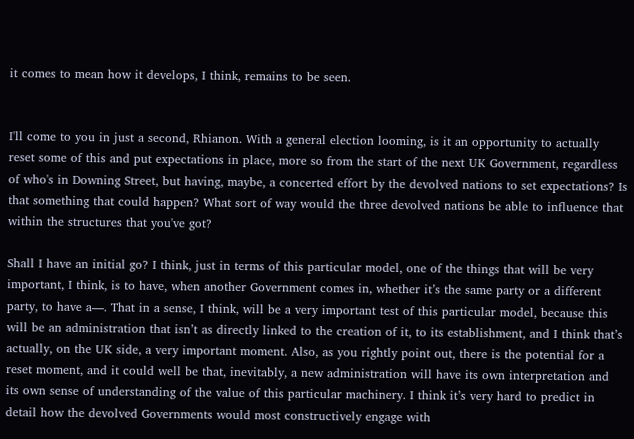it comes to mean how it develops, I think, remains to be seen.


I'll come to you in just a second, Rhianon. With a general election looming, is it an opportunity to actually reset some of this and put expectations in place, more so from the start of the next UK Government, regardless of who's in Downing Street, but having, maybe, a concerted effort by the devolved nations to set expectations? Is that something that could happen? What sort of way would the three devolved nations be able to influence that within the structures that you've got?

Shall I have an initial go? I think, just in terms of this particular model, one of the things that will be very important, I think, is to have, when another Government comes in, whether it’s the same party or a different party, to have a—. That in a sense, I think, will be a very important test of this particular model, because this will be an administration that isn’t as directly linked to the creation of it, to its establishment, and I think that’s actually, on the UK side, a very important moment. Also, as you rightly point out, there is the potential for a reset moment, and it could well be that, inevitably, a new administration will have its own interpretation and its own sense of understanding of the value of this particular machinery. I think it’s very hard to predict in detail how the devolved Governments would most constructively engage with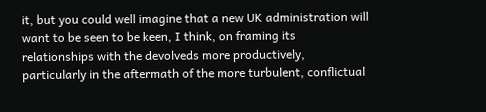it, but you could well imagine that a new UK administration will want to be seen to be keen, I think, on framing its relationships with the devolveds more productively, particularly in the aftermath of the more turbulent, conflictual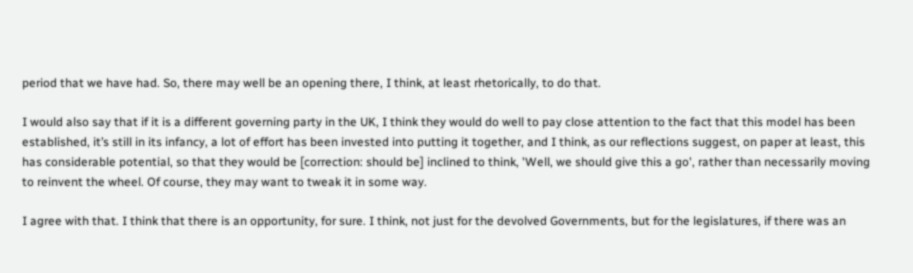period that we have had. So, there may well be an opening there, I think, at least rhetorically, to do that.

I would also say that if it is a different governing party in the UK, I think they would do well to pay close attention to the fact that this model has been established, it’s still in its infancy, a lot of effort has been invested into putting it together, and I think, as our reflections suggest, on paper at least, this has considerable potential, so that they would be [correction: should be] inclined to think, 'Well, we should give this a go', rather than necessarily moving to reinvent the wheel. Of course, they may want to tweak it in some way.

I agree with that. I think that there is an opportunity, for sure. I think, not just for the devolved Governments, but for the legislatures, if there was an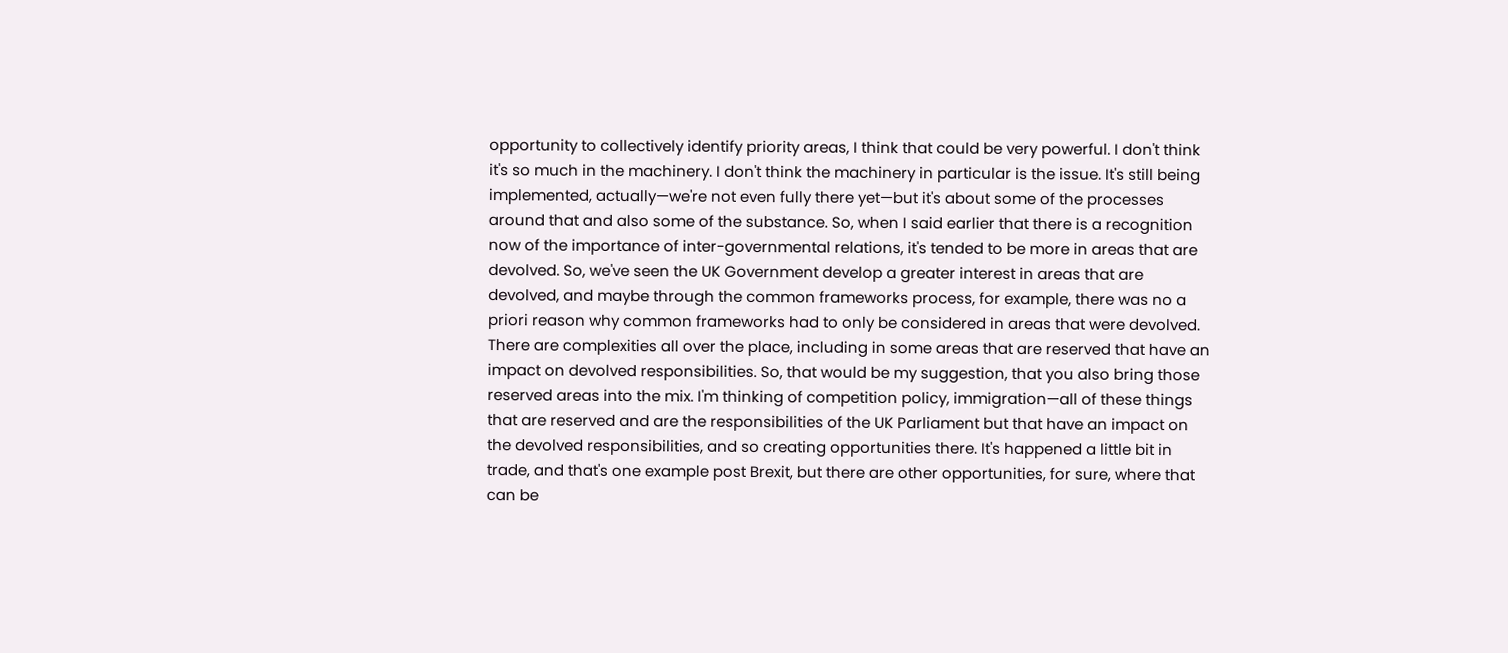opportunity to collectively identify priority areas, I think that could be very powerful. I don't think it's so much in the machinery. I don't think the machinery in particular is the issue. It's still being implemented, actually—we're not even fully there yet—but it's about some of the processes around that and also some of the substance. So, when I said earlier that there is a recognition now of the importance of inter-governmental relations, it's tended to be more in areas that are devolved. So, we've seen the UK Government develop a greater interest in areas that are devolved, and maybe through the common frameworks process, for example, there was no a priori reason why common frameworks had to only be considered in areas that were devolved. There are complexities all over the place, including in some areas that are reserved that have an impact on devolved responsibilities. So, that would be my suggestion, that you also bring those reserved areas into the mix. I'm thinking of competition policy, immigration—all of these things that are reserved and are the responsibilities of the UK Parliament but that have an impact on the devolved responsibilities, and so creating opportunities there. It's happened a little bit in trade, and that's one example post Brexit, but there are other opportunities, for sure, where that can be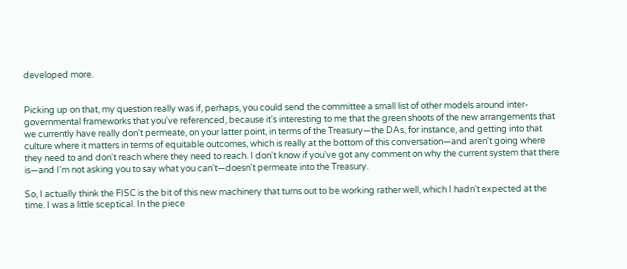developed more.


Picking up on that, my question really was if, perhaps, you could send the committee a small list of other models around inter-governmental frameworks that you've referenced, because it's interesting to me that the green shoots of the new arrangements that we currently have really don't permeate, on your latter point, in terms of the Treasury—the DAs, for instance, and getting into that culture where it matters in terms of equitable outcomes, which is really at the bottom of this conversation—and aren't going where they need to and don't reach where they need to reach. I don't know if you've got any comment on why the current system that there is—and I'm not asking you to say what you can't—doesn't permeate into the Treasury.

So, I actually think the FISC is the bit of this new machinery that turns out to be working rather well, which I hadn't expected at the time. I was a little sceptical. In the piece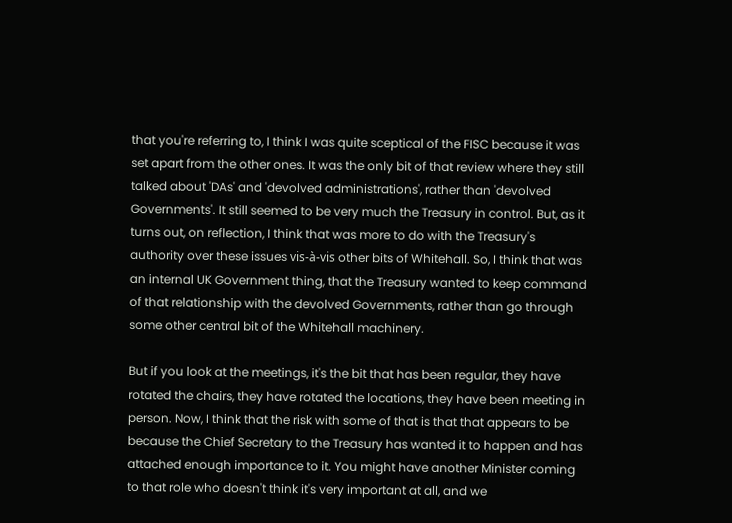that you're referring to, I think I was quite sceptical of the FISC because it was set apart from the other ones. It was the only bit of that review where they still talked about 'DAs' and 'devolved administrations', rather than 'devolved Governments'. It still seemed to be very much the Treasury in control. But, as it turns out, on reflection, I think that was more to do with the Treasury's authority over these issues vis-à-vis other bits of Whitehall. So, I think that was an internal UK Government thing, that the Treasury wanted to keep command of that relationship with the devolved Governments, rather than go through some other central bit of the Whitehall machinery.

But if you look at the meetings, it's the bit that has been regular, they have rotated the chairs, they have rotated the locations, they have been meeting in person. Now, I think that the risk with some of that is that that appears to be because the Chief Secretary to the Treasury has wanted it to happen and has attached enough importance to it. You might have another Minister coming to that role who doesn't think it's very important at all, and we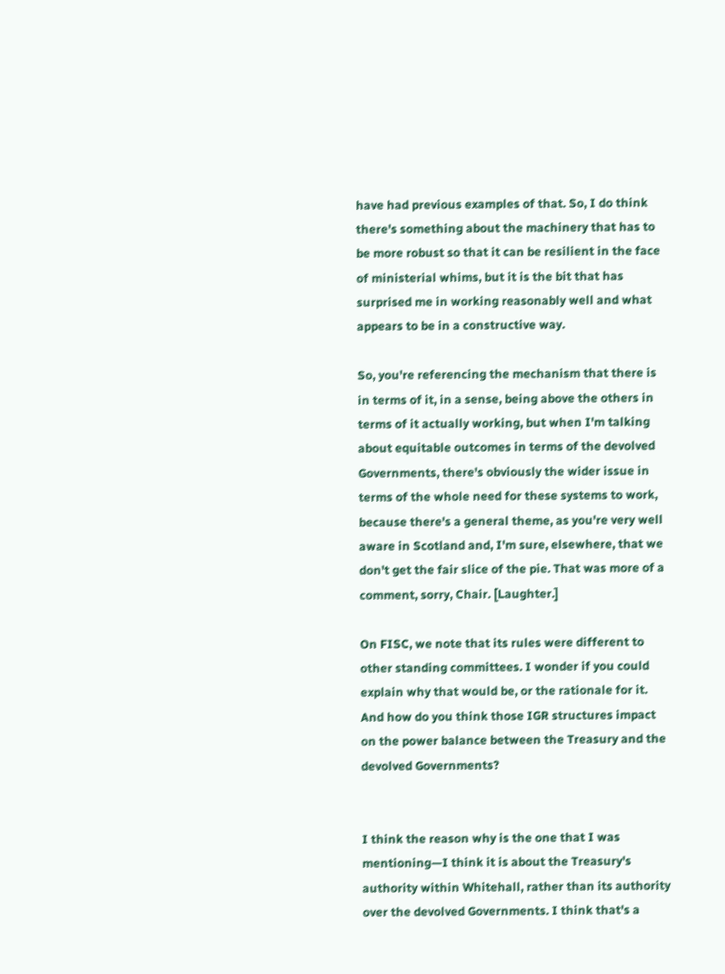have had previous examples of that. So, I do think there's something about the machinery that has to be more robust so that it can be resilient in the face of ministerial whims, but it is the bit that has surprised me in working reasonably well and what appears to be in a constructive way.

So, you're referencing the mechanism that there is in terms of it, in a sense, being above the others in terms of it actually working, but when I'm talking about equitable outcomes in terms of the devolved Governments, there's obviously the wider issue in terms of the whole need for these systems to work, because there's a general theme, as you're very well aware in Scotland and, I'm sure, elsewhere, that we don't get the fair slice of the pie. That was more of a comment, sorry, Chair. [Laughter.]

On FISC, we note that its rules were different to other standing committees. I wonder if you could explain why that would be, or the rationale for it. And how do you think those IGR structures impact on the power balance between the Treasury and the devolved Governments?


I think the reason why is the one that I was mentioning—I think it is about the Treasury's authority within Whitehall, rather than its authority over the devolved Governments. I think that's a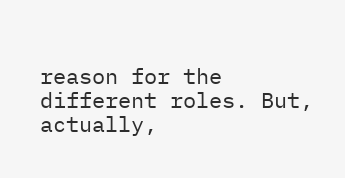reason for the different roles. But, actually,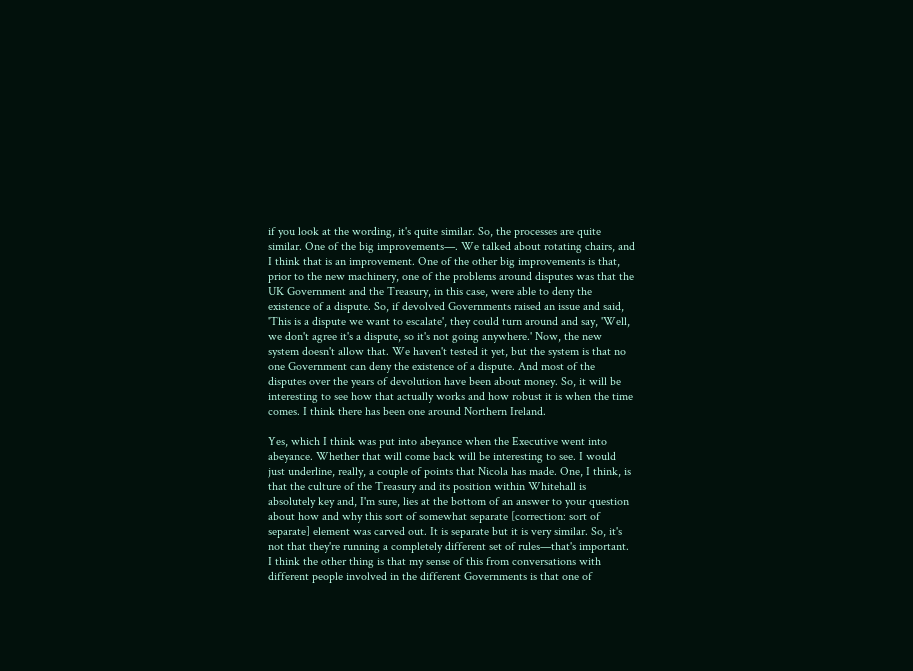if you look at the wording, it's quite similar. So, the processes are quite similar. One of the big improvements—. We talked about rotating chairs, and I think that is an improvement. One of the other big improvements is that, prior to the new machinery, one of the problems around disputes was that the UK Government and the Treasury, in this case, were able to deny the existence of a dispute. So, if devolved Governments raised an issue and said, 'This is a dispute we want to escalate', they could turn around and say, 'Well, we don't agree it's a dispute, so it's not going anywhere.' Now, the new system doesn't allow that. We haven't tested it yet, but the system is that no one Government can deny the existence of a dispute. And most of the disputes over the years of devolution have been about money. So, it will be interesting to see how that actually works and how robust it is when the time comes. I think there has been one around Northern Ireland.

Yes, which I think was put into abeyance when the Executive went into abeyance. Whether that will come back will be interesting to see. I would just underline, really, a couple of points that Nicola has made. One, I think, is that the culture of the Treasury and its position within Whitehall is absolutely key and, I'm sure, lies at the bottom of an answer to your question about how and why this sort of somewhat separate [correction: sort of separate] element was carved out. It is separate but it is very similar. So, it's not that they're running a completely different set of rules—that's important. I think the other thing is that my sense of this from conversations with different people involved in the different Governments is that one of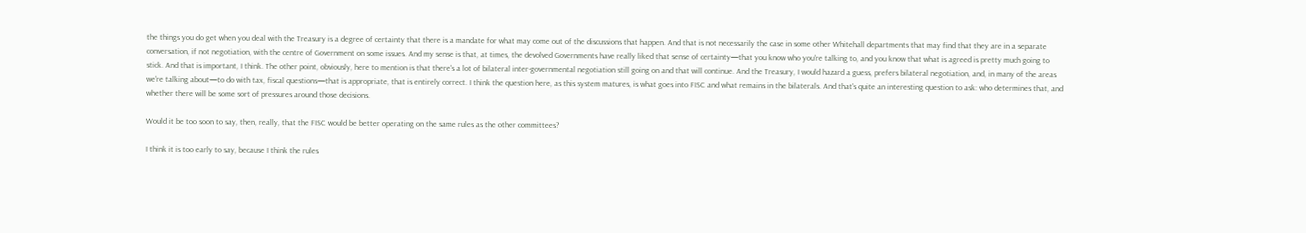the things you do get when you deal with the Treasury is a degree of certainty that there is a mandate for what may come out of the discussions that happen. And that is not necessarily the case in some other Whitehall departments that may find that they are in a separate conversation, if not negotiation, with the centre of Government on some issues. And my sense is that, at times, the devolved Governments have really liked that sense of certainty—that you know who you're talking to, and you know that what is agreed is pretty much going to stick. And that is important, I think. The other point, obviously, here to mention is that there's a lot of bilateral inter-governmental negotiation still going on and that will continue. And the Treasury, I would hazard a guess, prefers bilateral negotiation, and, in many of the areas we're talking about—to do with tax, fiscal questions—that is appropriate, that is entirely correct. I think the question here, as this system matures, is what goes into FISC and what remains in the bilaterals. And that's quite an interesting question to ask: who determines that, and whether there will be some sort of pressures around those decisions.

Would it be too soon to say, then, really, that the FISC would be better operating on the same rules as the other committees?

I think it is too early to say, because I think the rules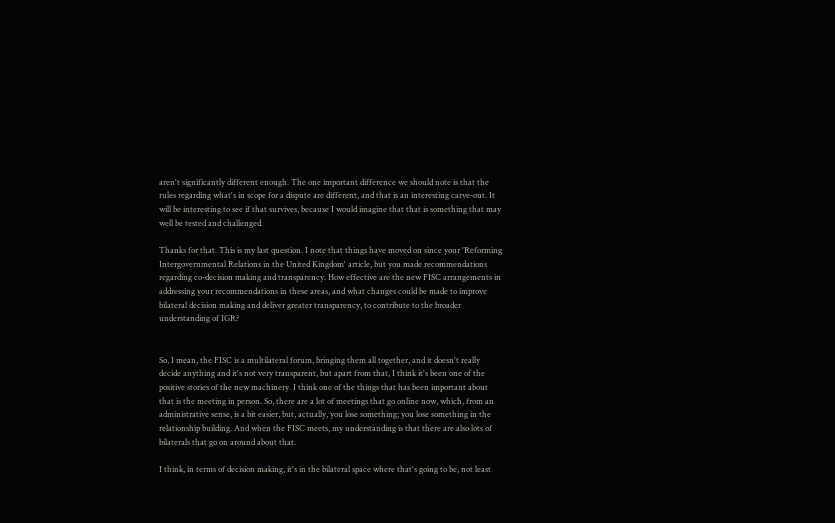aren't significantly different enough. The one important difference we should note is that the rules regarding what's in scope for a dispute are different, and that is an interesting carve-out. It will be interesting to see if that survives, because I would imagine that that is something that may well be tested and challenged.

Thanks for that. This is my last question. I note that things have moved on since your 'Reforming Intergovernmental Relations in the United Kingdom' article, but you made recommendations regarding co-decision making and transparency. How effective are the new FISC arrangements in addressing your recommendations in these areas, and what changes could be made to improve bilateral decision making and deliver greater transparency, to contribute to the broader understanding of IGR?


So, I mean, the FISC is a multilateral forum, bringing them all together, and it doesn't really decide anything and it's not very transparent, but apart from that, I think it's been one of the positive stories of the new machinery. I think one of the things that has been important about that is the meeting in person. So, there are a lot of meetings that go online now, which, from an administrative sense, is a bit easier, but, actually, you lose something; you lose something in the relationship building. And when the FISC meets, my understanding is that there are also lots of bilaterals that go on around about that.

I think, in terms of decision making, it's in the bilateral space where that's going to be, not least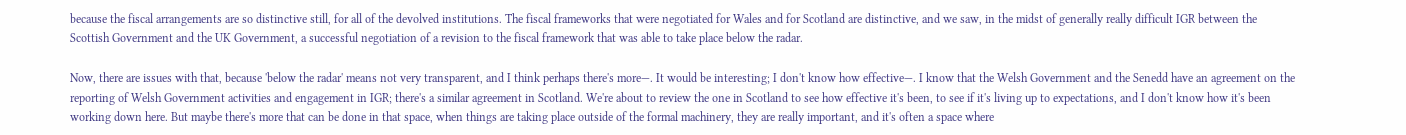because the fiscal arrangements are so distinctive still, for all of the devolved institutions. The fiscal frameworks that were negotiated for Wales and for Scotland are distinctive, and we saw, in the midst of generally really difficult IGR between the Scottish Government and the UK Government, a successful negotiation of a revision to the fiscal framework that was able to take place below the radar.

Now, there are issues with that, because 'below the radar' means not very transparent, and I think perhaps there's more—. It would be interesting; I don't know how effective—. I know that the Welsh Government and the Senedd have an agreement on the reporting of Welsh Government activities and engagement in IGR; there's a similar agreement in Scotland. We're about to review the one in Scotland to see how effective it's been, to see if it's living up to expectations, and I don't know how it's been working down here. But maybe there's more that can be done in that space, when things are taking place outside of the formal machinery, they are really important, and it's often a space where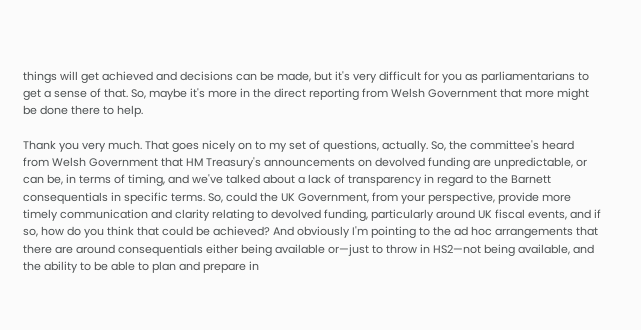things will get achieved and decisions can be made, but it's very difficult for you as parliamentarians to get a sense of that. So, maybe it's more in the direct reporting from Welsh Government that more might be done there to help.

Thank you very much. That goes nicely on to my set of questions, actually. So, the committee's heard from Welsh Government that HM Treasury's announcements on devolved funding are unpredictable, or can be, in terms of timing, and we've talked about a lack of transparency in regard to the Barnett consequentials in specific terms. So, could the UK Government, from your perspective, provide more timely communication and clarity relating to devolved funding, particularly around UK fiscal events, and if so, how do you think that could be achieved? And obviously I'm pointing to the ad hoc arrangements that there are around consequentials either being available or—just to throw in HS2—not being available, and the ability to be able to plan and prepare in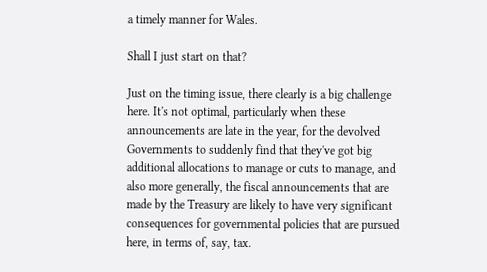a timely manner for Wales.

Shall I just start on that?

Just on the timing issue, there clearly is a big challenge here. It's not optimal, particularly when these announcements are late in the year, for the devolved Governments to suddenly find that they've got big additional allocations to manage or cuts to manage, and also more generally, the fiscal announcements that are made by the Treasury are likely to have very significant consequences for governmental policies that are pursued here, in terms of, say, tax.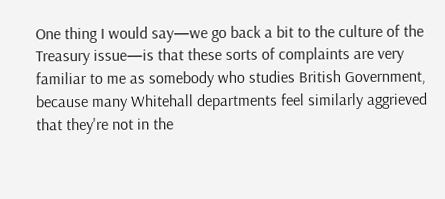One thing I would say—we go back a bit to the culture of the Treasury issue—is that these sorts of complaints are very familiar to me as somebody who studies British Government, because many Whitehall departments feel similarly aggrieved that they're not in the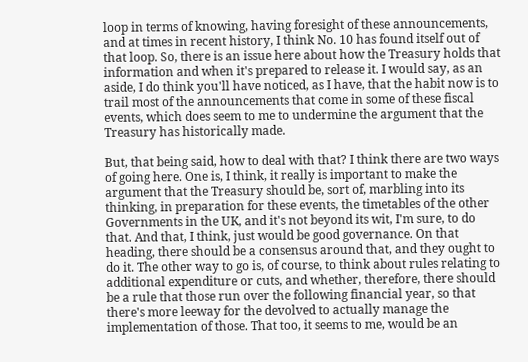loop in terms of knowing, having foresight of these announcements, and at times in recent history, I think No. 10 has found itself out of that loop. So, there is an issue here about how the Treasury holds that information and when it's prepared to release it. I would say, as an aside, I do think you'll have noticed, as I have, that the habit now is to trail most of the announcements that come in some of these fiscal events, which does seem to me to undermine the argument that the Treasury has historically made.

But, that being said, how to deal with that? I think there are two ways of going here. One is, I think, it really is important to make the argument that the Treasury should be, sort of, marbling into its thinking, in preparation for these events, the timetables of the other Governments in the UK, and it's not beyond its wit, I'm sure, to do that. And that, I think, just would be good governance. On that heading, there should be a consensus around that, and they ought to do it. The other way to go is, of course, to think about rules relating to additional expenditure or cuts, and whether, therefore, there should be a rule that those run over the following financial year, so that there's more leeway for the devolved to actually manage the implementation of those. That too, it seems to me, would be an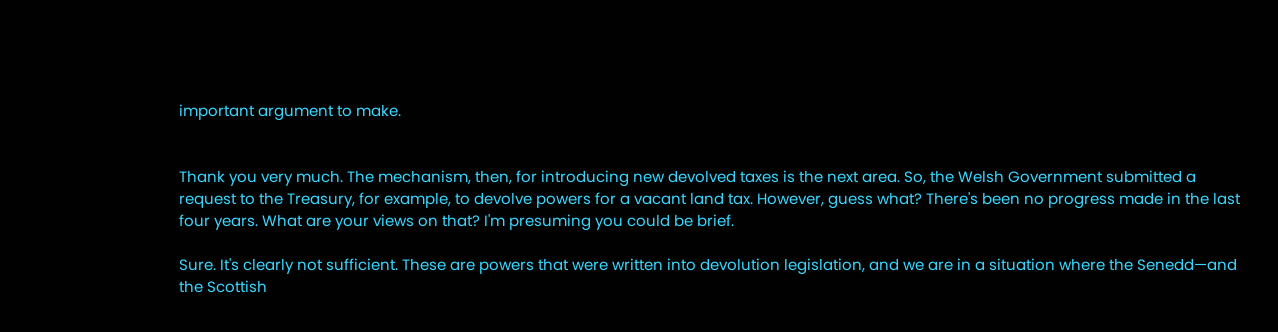important argument to make.


Thank you very much. The mechanism, then, for introducing new devolved taxes is the next area. So, the Welsh Government submitted a request to the Treasury, for example, to devolve powers for a vacant land tax. However, guess what? There's been no progress made in the last four years. What are your views on that? I'm presuming you could be brief.

Sure. It's clearly not sufficient. These are powers that were written into devolution legislation, and we are in a situation where the Senedd—and the Scottish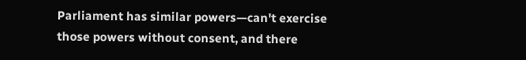Parliament has similar powers—can't exercise those powers without consent, and there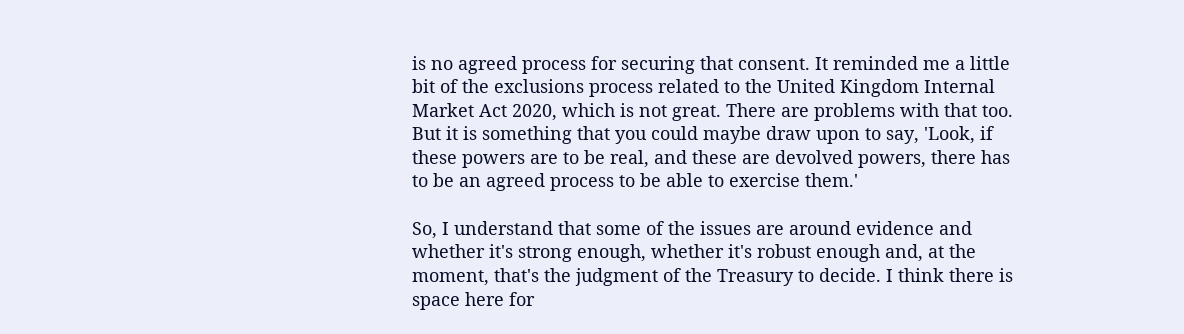is no agreed process for securing that consent. It reminded me a little bit of the exclusions process related to the United Kingdom Internal Market Act 2020, which is not great. There are problems with that too. But it is something that you could maybe draw upon to say, 'Look, if these powers are to be real, and these are devolved powers, there has to be an agreed process to be able to exercise them.'

So, I understand that some of the issues are around evidence and whether it's strong enough, whether it's robust enough and, at the moment, that's the judgment of the Treasury to decide. I think there is space here for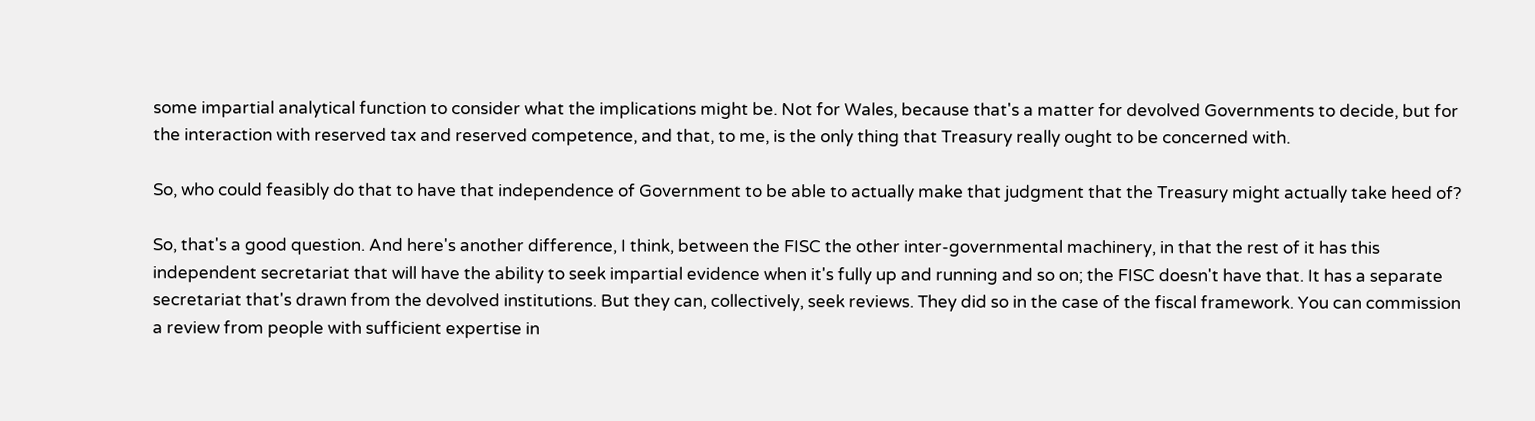some impartial analytical function to consider what the implications might be. Not for Wales, because that's a matter for devolved Governments to decide, but for the interaction with reserved tax and reserved competence, and that, to me, is the only thing that Treasury really ought to be concerned with.

So, who could feasibly do that to have that independence of Government to be able to actually make that judgment that the Treasury might actually take heed of?

So, that's a good question. And here's another difference, I think, between the FISC the other inter-governmental machinery, in that the rest of it has this independent secretariat that will have the ability to seek impartial evidence when it's fully up and running and so on; the FISC doesn't have that. It has a separate secretariat that's drawn from the devolved institutions. But they can, collectively, seek reviews. They did so in the case of the fiscal framework. You can commission a review from people with sufficient expertise in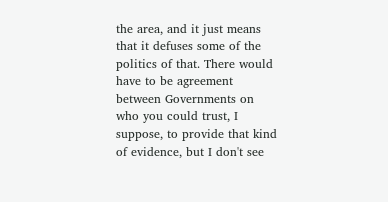the area, and it just means that it defuses some of the politics of that. There would have to be agreement between Governments on who you could trust, I suppose, to provide that kind of evidence, but I don't see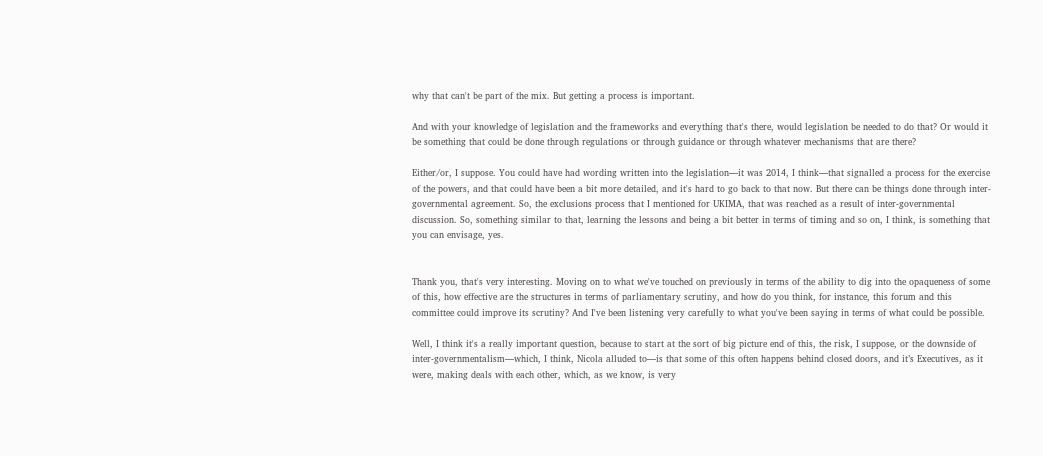why that can't be part of the mix. But getting a process is important.

And with your knowledge of legislation and the frameworks and everything that's there, would legislation be needed to do that? Or would it be something that could be done through regulations or through guidance or through whatever mechanisms that are there?

Either/or, I suppose. You could have had wording written into the legislation—it was 2014, I think—that signalled a process for the exercise of the powers, and that could have been a bit more detailed, and it's hard to go back to that now. But there can be things done through inter-governmental agreement. So, the exclusions process that I mentioned for UKIMA, that was reached as a result of inter-governmental discussion. So, something similar to that, learning the lessons and being a bit better in terms of timing and so on, I think, is something that you can envisage, yes.


Thank you, that's very interesting. Moving on to what we've touched on previously in terms of the ability to dig into the opaqueness of some of this, how effective are the structures in terms of parliamentary scrutiny, and how do you think, for instance, this forum and this committee could improve its scrutiny? And I've been listening very carefully to what you've been saying in terms of what could be possible.

Well, I think it's a really important question, because to start at the sort of big picture end of this, the risk, I suppose, or the downside of inter-governmentalism—which, I think, Nicola alluded to—is that some of this often happens behind closed doors, and it’s Executives, as it were, making deals with each other, which, as we know, is very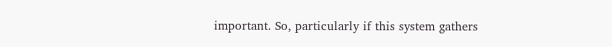important. So, particularly if this system gathers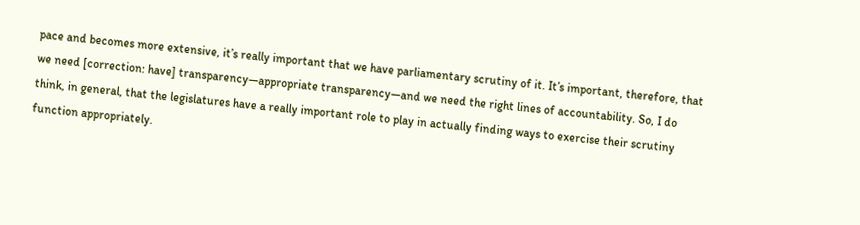pace and becomes more extensive, it’s really important that we have parliamentary scrutiny of it. It’s important, therefore, that we need [correction: have] transparency—appropriate transparency—and we need the right lines of accountability. So, I do think, in general, that the legislatures have a really important role to play in actually finding ways to exercise their scrutiny function appropriately.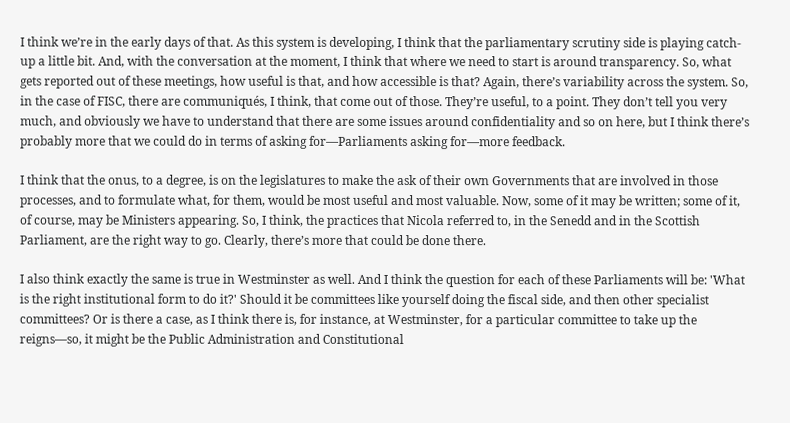I think we’re in the early days of that. As this system is developing, I think that the parliamentary scrutiny side is playing catch-up a little bit. And, with the conversation at the moment, I think that where we need to start is around transparency. So, what gets reported out of these meetings, how useful is that, and how accessible is that? Again, there’s variability across the system. So, in the case of FISC, there are communiqués, I think, that come out of those. They’re useful, to a point. They don’t tell you very much, and obviously we have to understand that there are some issues around confidentiality and so on here, but I think there’s probably more that we could do in terms of asking for—Parliaments asking for—more feedback.

I think that the onus, to a degree, is on the legislatures to make the ask of their own Governments that are involved in those processes, and to formulate what, for them, would be most useful and most valuable. Now, some of it may be written; some of it, of course, may be Ministers appearing. So, I think, the practices that Nicola referred to, in the Senedd and in the Scottish Parliament, are the right way to go. Clearly, there’s more that could be done there.

I also think exactly the same is true in Westminster as well. And I think the question for each of these Parliaments will be: 'What is the right institutional form to do it?' Should it be committees like yourself doing the fiscal side, and then other specialist committees? Or is there a case, as I think there is, for instance, at Westminster, for a particular committee to take up the reigns—so, it might be the Public Administration and Constitutional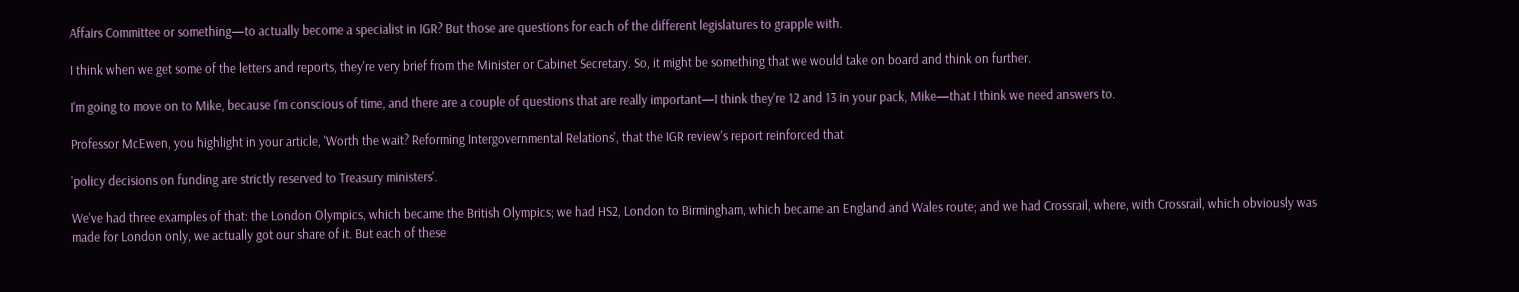Affairs Committee or something—to actually become a specialist in IGR? But those are questions for each of the different legislatures to grapple with.

I think when we get some of the letters and reports, they're very brief from the Minister or Cabinet Secretary. So, it might be something that we would take on board and think on further.

I'm going to move on to Mike, because I'm conscious of time, and there are a couple of questions that are really important—I think they're 12 and 13 in your pack, Mike—that I think we need answers to.

Professor McEwen, you highlight in your article, 'Worth the wait? Reforming Intergovernmental Relations', that the IGR review's report reinforced that

'policy decisions on funding are strictly reserved to Treasury ministers'.

We've had three examples of that: the London Olympics, which became the British Olympics; we had HS2, London to Birmingham, which became an England and Wales route; and we had Crossrail, where, with Crossrail, which obviously was made for London only, we actually got our share of it. But each of these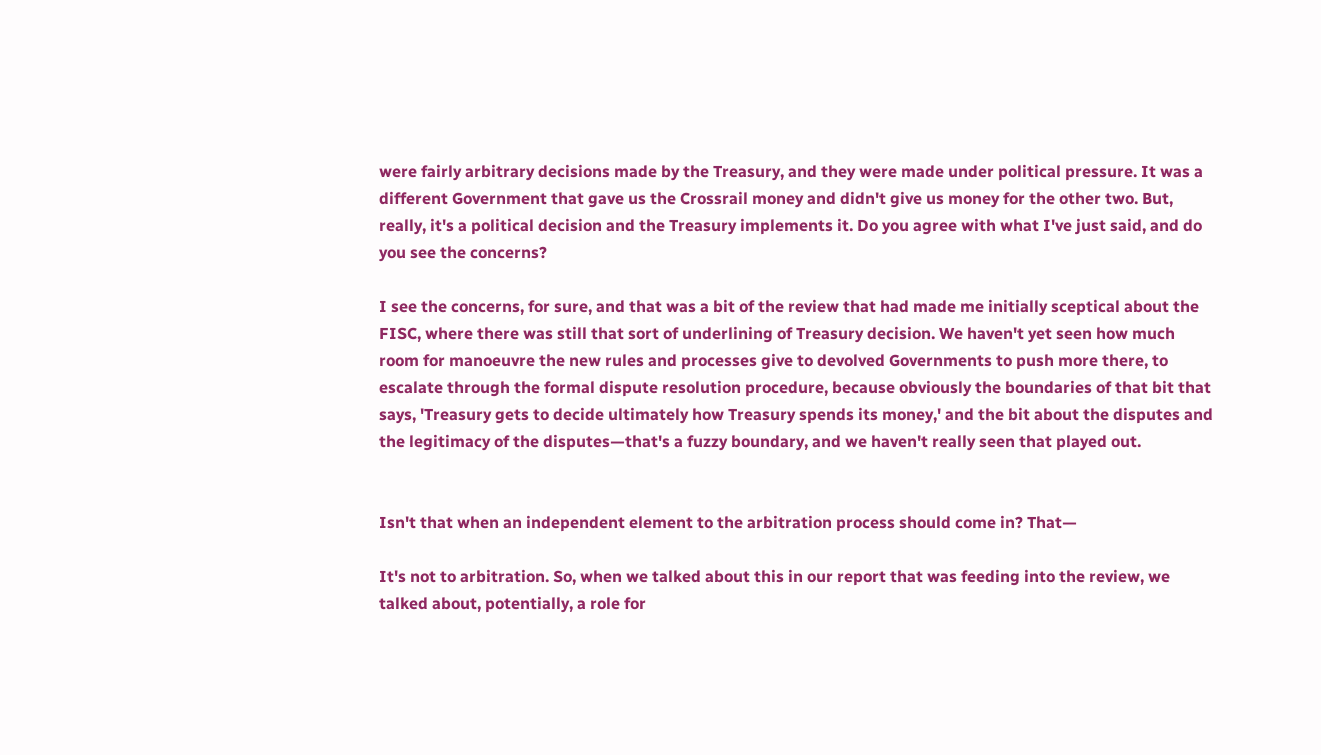were fairly arbitrary decisions made by the Treasury, and they were made under political pressure. It was a different Government that gave us the Crossrail money and didn't give us money for the other two. But, really, it's a political decision and the Treasury implements it. Do you agree with what I've just said, and do you see the concerns?

I see the concerns, for sure, and that was a bit of the review that had made me initially sceptical about the FISC, where there was still that sort of underlining of Treasury decision. We haven't yet seen how much room for manoeuvre the new rules and processes give to devolved Governments to push more there, to escalate through the formal dispute resolution procedure, because obviously the boundaries of that bit that says, 'Treasury gets to decide ultimately how Treasury spends its money,' and the bit about the disputes and the legitimacy of the disputes—that's a fuzzy boundary, and we haven't really seen that played out.


Isn't that when an independent element to the arbitration process should come in? That—

It's not to arbitration. So, when we talked about this in our report that was feeding into the review, we talked about, potentially, a role for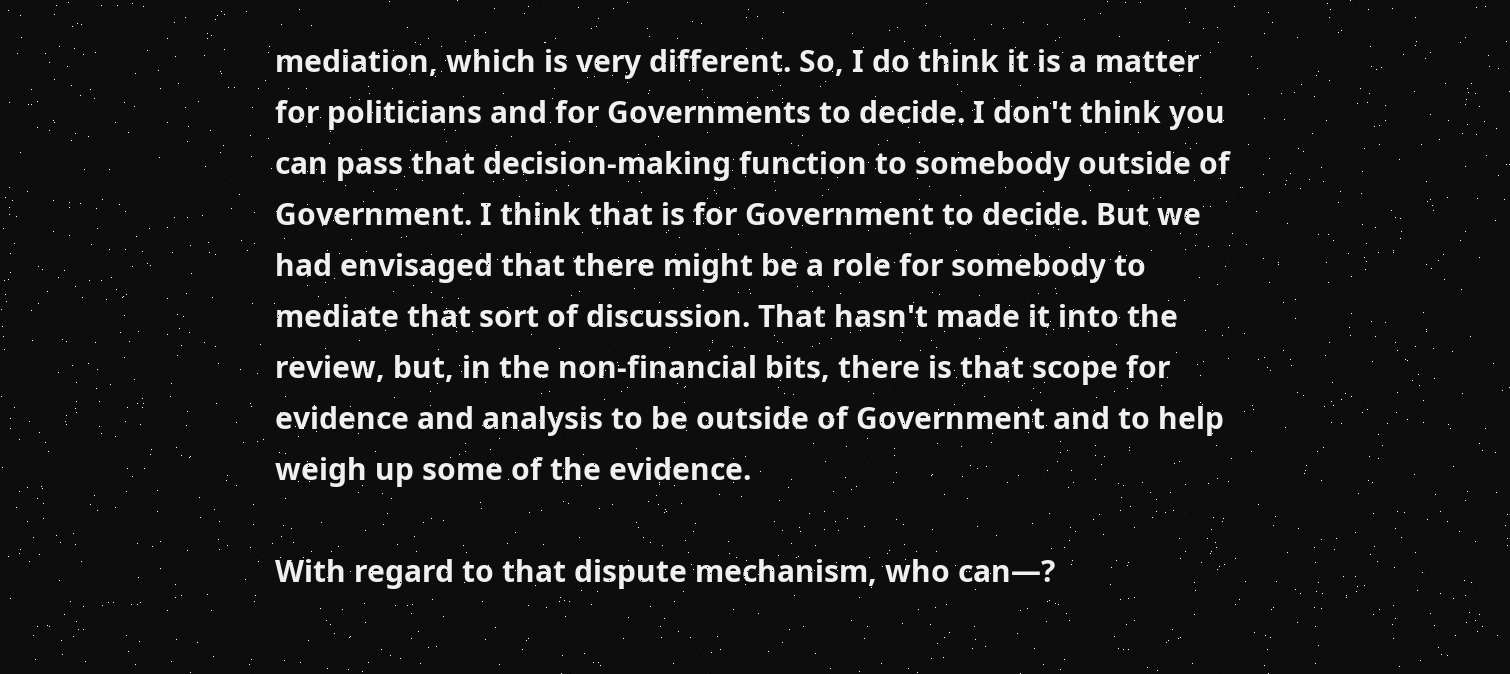mediation, which is very different. So, I do think it is a matter for politicians and for Governments to decide. I don't think you can pass that decision-making function to somebody outside of Government. I think that is for Government to decide. But we had envisaged that there might be a role for somebody to mediate that sort of discussion. That hasn't made it into the review, but, in the non-financial bits, there is that scope for evidence and analysis to be outside of Government and to help weigh up some of the evidence.

With regard to that dispute mechanism, who can—?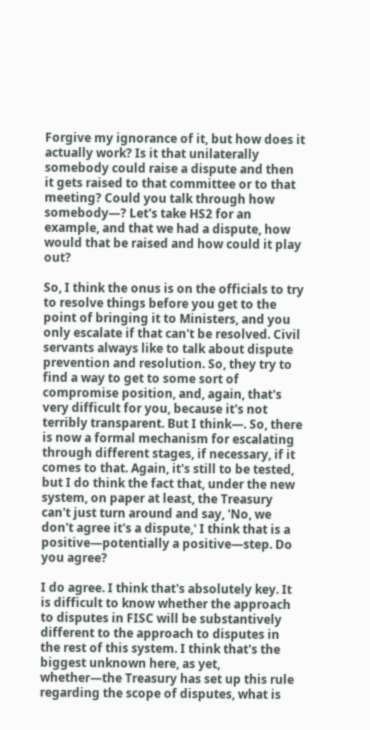Forgive my ignorance of it, but how does it actually work? Is it that unilaterally somebody could raise a dispute and then it gets raised to that committee or to that meeting? Could you talk through how somebody—? Let's take HS2 for an example, and that we had a dispute, how would that be raised and how could it play out?

So, I think the onus is on the officials to try to resolve things before you get to the point of bringing it to Ministers, and you only escalate if that can't be resolved. Civil servants always like to talk about dispute prevention and resolution. So, they try to find a way to get to some sort of compromise position, and, again, that's very difficult for you, because it's not terribly transparent. But I think—. So, there is now a formal mechanism for escalating through different stages, if necessary, if it comes to that. Again, it's still to be tested, but I do think the fact that, under the new system, on paper at least, the Treasury can't just turn around and say, 'No, we don't agree it's a dispute,' I think that is a positive—potentially a positive—step. Do you agree?

I do agree. I think that's absolutely key. It is difficult to know whether the approach to disputes in FISC will be substantively different to the approach to disputes in the rest of this system. I think that's the biggest unknown here, as yet, whether—the Treasury has set up this rule regarding the scope of disputes, what is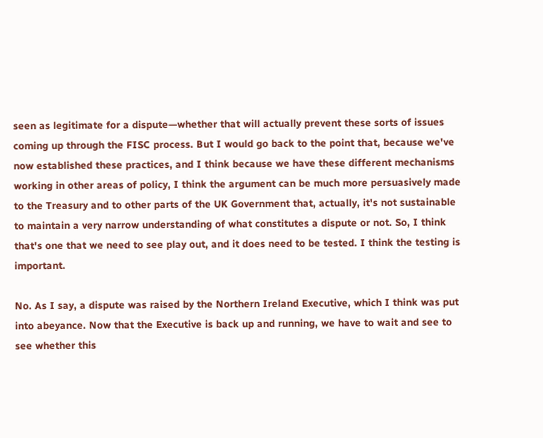seen as legitimate for a dispute—whether that will actually prevent these sorts of issues coming up through the FISC process. But I would go back to the point that, because we've now established these practices, and I think because we have these different mechanisms working in other areas of policy, I think the argument can be much more persuasively made to the Treasury and to other parts of the UK Government that, actually, it's not sustainable to maintain a very narrow understanding of what constitutes a dispute or not. So, I think that's one that we need to see play out, and it does need to be tested. I think the testing is important.

No. As I say, a dispute was raised by the Northern Ireland Executive, which I think was put into abeyance. Now that the Executive is back up and running, we have to wait and see to see whether this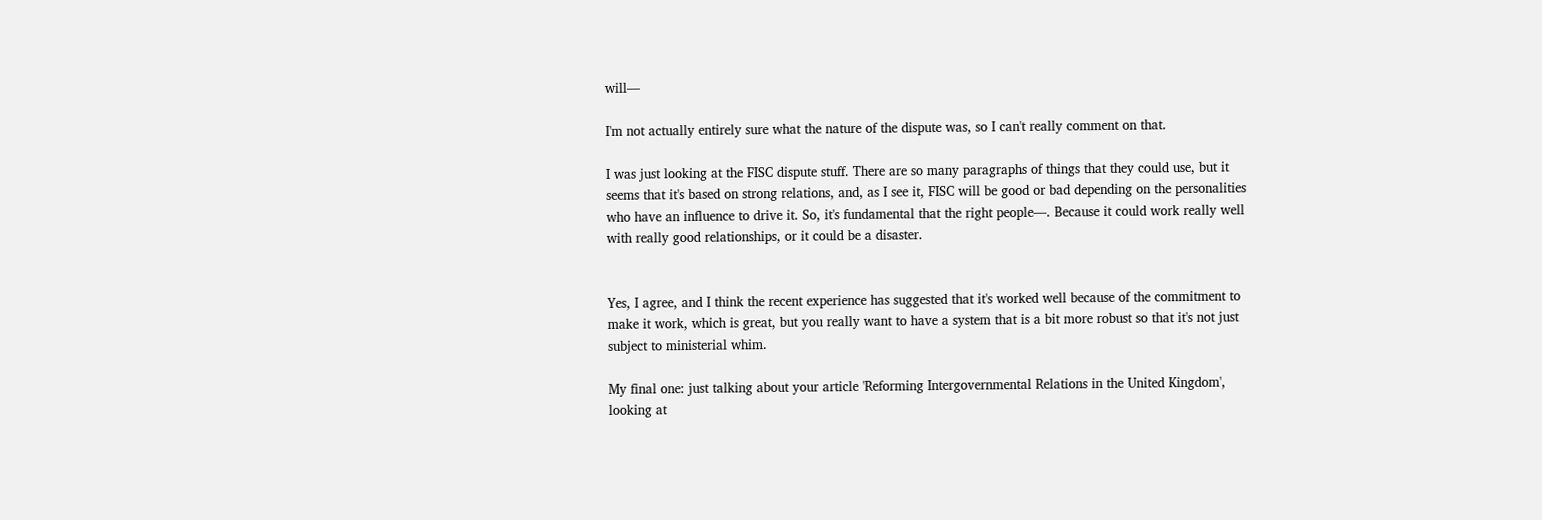will—

I'm not actually entirely sure what the nature of the dispute was, so I can't really comment on that.

I was just looking at the FISC dispute stuff. There are so many paragraphs of things that they could use, but it seems that it's based on strong relations, and, as I see it, FISC will be good or bad depending on the personalities who have an influence to drive it. So, it's fundamental that the right people—. Because it could work really well with really good relationships, or it could be a disaster.


Yes, I agree, and I think the recent experience has suggested that it's worked well because of the commitment to make it work, which is great, but you really want to have a system that is a bit more robust so that it's not just subject to ministerial whim.

My final one: just talking about your article 'Reforming Intergovernmental Relations in the United Kingdom', looking at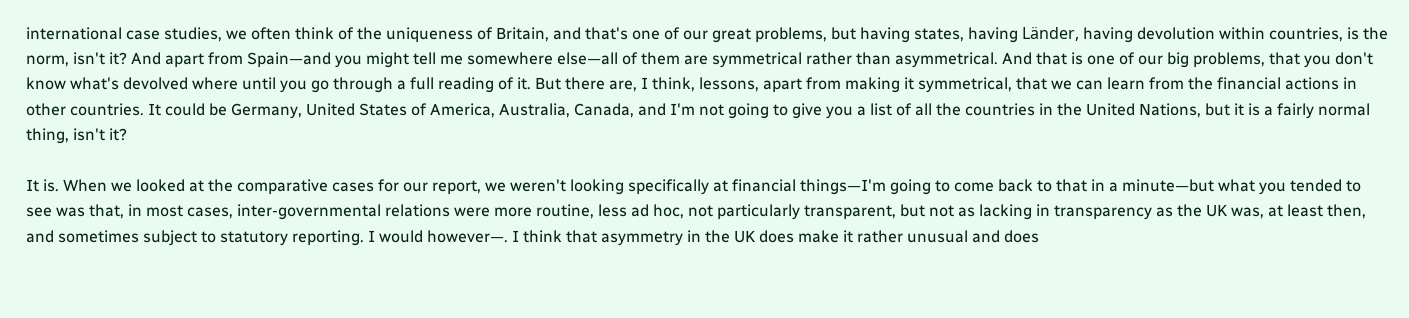international case studies, we often think of the uniqueness of Britain, and that's one of our great problems, but having states, having Länder, having devolution within countries, is the norm, isn't it? And apart from Spain—and you might tell me somewhere else—all of them are symmetrical rather than asymmetrical. And that is one of our big problems, that you don't know what's devolved where until you go through a full reading of it. But there are, I think, lessons, apart from making it symmetrical, that we can learn from the financial actions in other countries. It could be Germany, United States of America, Australia, Canada, and I'm not going to give you a list of all the countries in the United Nations, but it is a fairly normal thing, isn't it?

It is. When we looked at the comparative cases for our report, we weren't looking specifically at financial things—I'm going to come back to that in a minute—but what you tended to see was that, in most cases, inter-governmental relations were more routine, less ad hoc, not particularly transparent, but not as lacking in transparency as the UK was, at least then, and sometimes subject to statutory reporting. I would however—. I think that asymmetry in the UK does make it rather unusual and does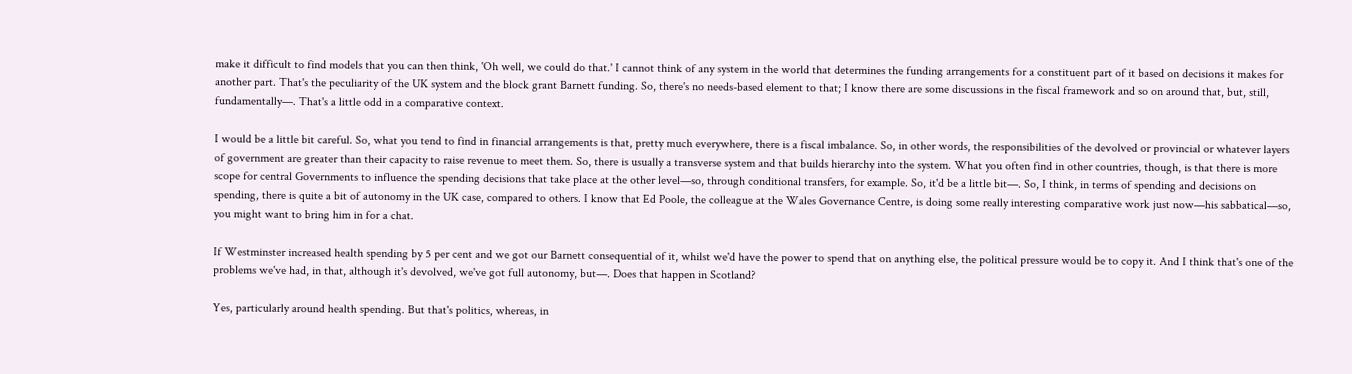make it difficult to find models that you can then think, 'Oh well, we could do that.' I cannot think of any system in the world that determines the funding arrangements for a constituent part of it based on decisions it makes for another part. That's the peculiarity of the UK system and the block grant Barnett funding. So, there's no needs-based element to that; I know there are some discussions in the fiscal framework and so on around that, but, still, fundamentally—. That's a little odd in a comparative context.

I would be a little bit careful. So, what you tend to find in financial arrangements is that, pretty much everywhere, there is a fiscal imbalance. So, in other words, the responsibilities of the devolved or provincial or whatever layers of government are greater than their capacity to raise revenue to meet them. So, there is usually a transverse system and that builds hierarchy into the system. What you often find in other countries, though, is that there is more scope for central Governments to influence the spending decisions that take place at the other level—so, through conditional transfers, for example. So, it'd be a little bit—. So, I think, in terms of spending and decisions on spending, there is quite a bit of autonomy in the UK case, compared to others. I know that Ed Poole, the colleague at the Wales Governance Centre, is doing some really interesting comparative work just now—his sabbatical—so, you might want to bring him in for a chat.

If Westminster increased health spending by 5 per cent and we got our Barnett consequential of it, whilst we'd have the power to spend that on anything else, the political pressure would be to copy it. And I think that's one of the problems we've had, in that, although it's devolved, we've got full autonomy, but—. Does that happen in Scotland?

Yes, particularly around health spending. But that's politics, whereas, in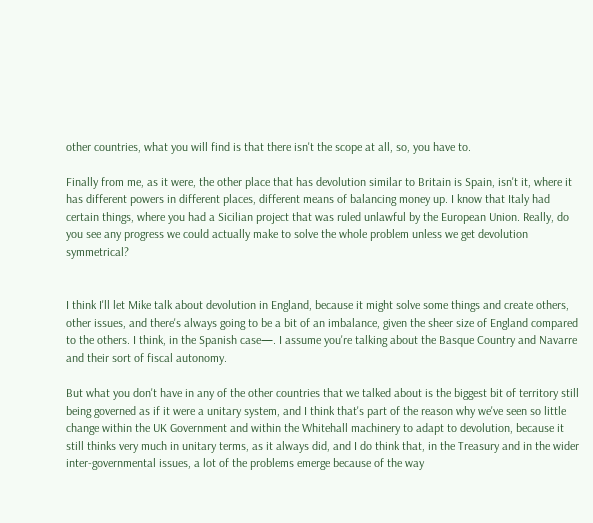other countries, what you will find is that there isn't the scope at all, so, you have to.

Finally from me, as it were, the other place that has devolution similar to Britain is Spain, isn't it, where it has different powers in different places, different means of balancing money up. I know that Italy had certain things, where you had a Sicilian project that was ruled unlawful by the European Union. Really, do you see any progress we could actually make to solve the whole problem unless we get devolution symmetrical?


I think I'll let Mike talk about devolution in England, because it might solve some things and create others, other issues, and there's always going to be a bit of an imbalance, given the sheer size of England compared to the others. I think, in the Spanish case—. I assume you're talking about the Basque Country and Navarre and their sort of fiscal autonomy.

But what you don't have in any of the other countries that we talked about is the biggest bit of territory still being governed as if it were a unitary system, and I think that's part of the reason why we've seen so little change within the UK Government and within the Whitehall machinery to adapt to devolution, because it still thinks very much in unitary terms, as it always did, and I do think that, in the Treasury and in the wider inter-governmental issues, a lot of the problems emerge because of the way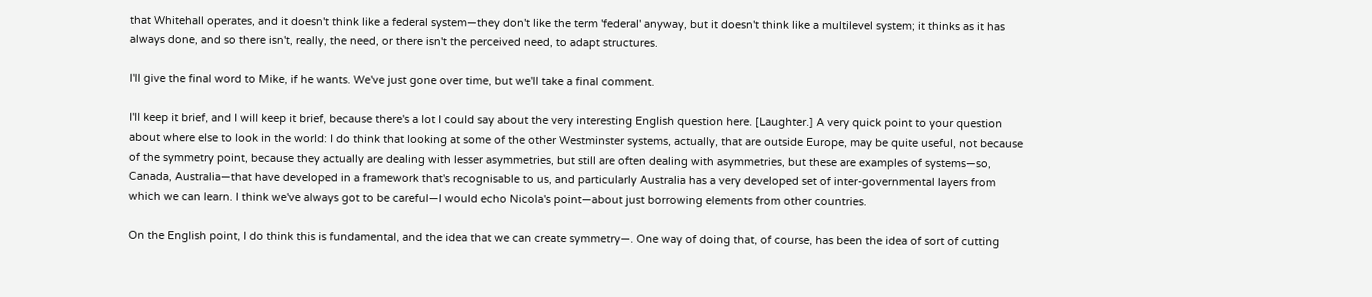that Whitehall operates, and it doesn't think like a federal system—they don't like the term 'federal' anyway, but it doesn't think like a multilevel system; it thinks as it has always done, and so there isn't, really, the need, or there isn't the perceived need, to adapt structures.

I'll give the final word to Mike, if he wants. We've just gone over time, but we'll take a final comment.

I'll keep it brief, and I will keep it brief, because there's a lot I could say about the very interesting English question here. [Laughter.] A very quick point to your question about where else to look in the world: I do think that looking at some of the other Westminster systems, actually, that are outside Europe, may be quite useful, not because of the symmetry point, because they actually are dealing with lesser asymmetries, but still are often dealing with asymmetries, but these are examples of systems—so, Canada, Australia—that have developed in a framework that's recognisable to us, and particularly Australia has a very developed set of inter-governmental layers from which we can learn. I think we've always got to be careful—I would echo Nicola's point—about just borrowing elements from other countries.

On the English point, I do think this is fundamental, and the idea that we can create symmetry—. One way of doing that, of course, has been the idea of sort of cutting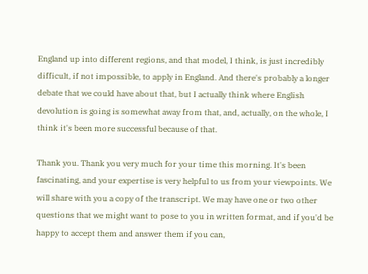England up into different regions, and that model, I think, is just incredibly difficult, if not impossible, to apply in England. And there's probably a longer debate that we could have about that, but I actually think where English devolution is going is somewhat away from that, and, actually, on the whole, I think it's been more successful because of that.

Thank you. Thank you very much for your time this morning. It's been fascinating, and your expertise is very helpful to us from your viewpoints. We will share with you a copy of the transcript. We may have one or two other questions that we might want to pose to you in written format, and if you'd be happy to accept them and answer them if you can,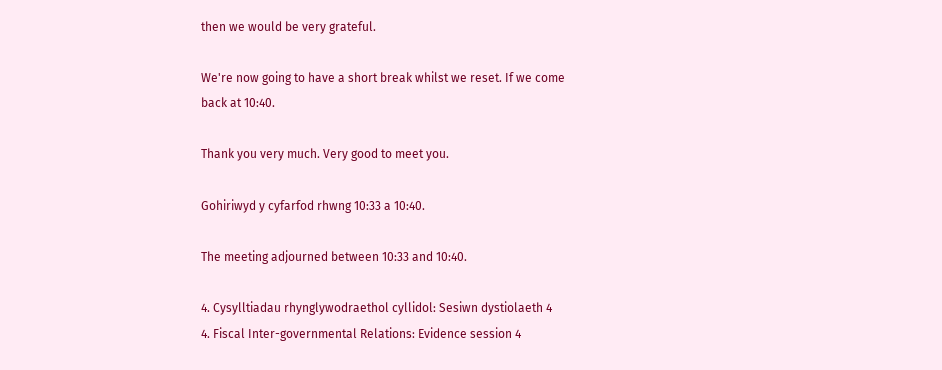then we would be very grateful.

We're now going to have a short break whilst we reset. If we come back at 10:40.

Thank you very much. Very good to meet you.

Gohiriwyd y cyfarfod rhwng 10:33 a 10:40.

The meeting adjourned between 10:33 and 10:40.

4. Cysylltiadau rhynglywodraethol cyllidol: Sesiwn dystiolaeth 4
4. Fiscal Inter-governmental Relations: Evidence session 4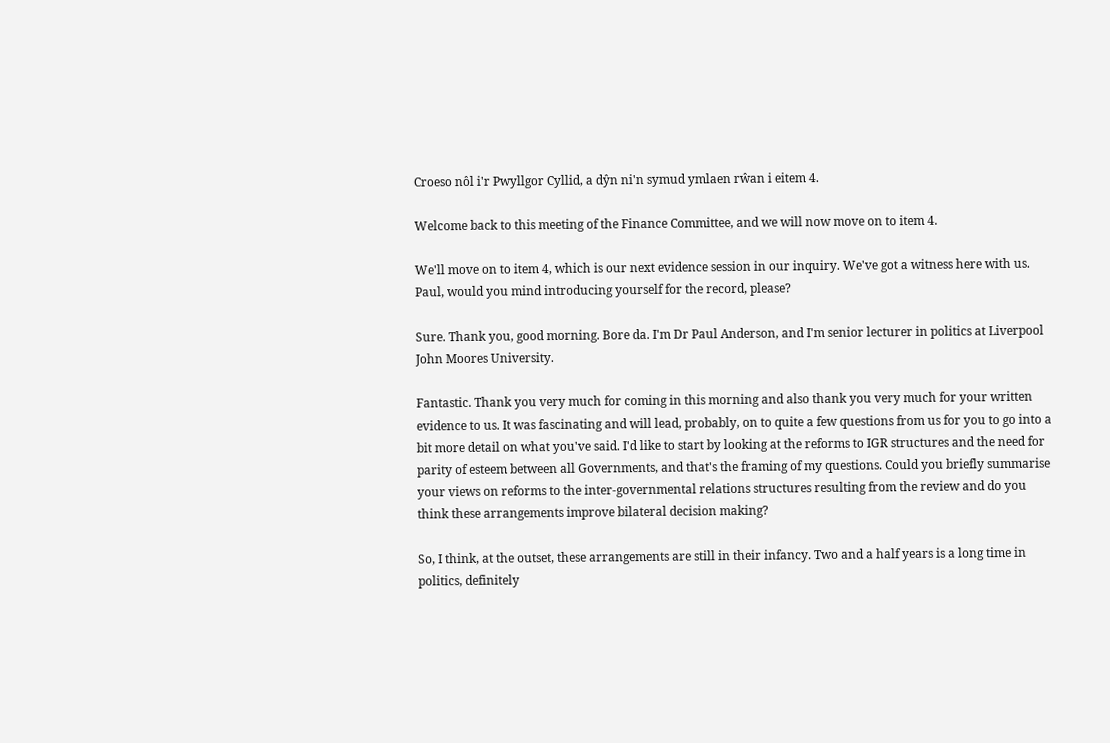Croeso nôl i'r Pwyllgor Cyllid, a dŷn ni'n symud ymlaen rŵan i eitem 4.

Welcome back to this meeting of the Finance Committee, and we will now move on to item 4.

We'll move on to item 4, which is our next evidence session in our inquiry. We've got a witness here with us. Paul, would you mind introducing yourself for the record, please?

Sure. Thank you, good morning. Bore da. I'm Dr Paul Anderson, and I'm senior lecturer in politics at Liverpool John Moores University.

Fantastic. Thank you very much for coming in this morning and also thank you very much for your written evidence to us. It was fascinating and will lead, probably, on to quite a few questions from us for you to go into a bit more detail on what you've said. I'd like to start by looking at the reforms to IGR structures and the need for parity of esteem between all Governments, and that's the framing of my questions. Could you briefly summarise your views on reforms to the inter-governmental relations structures resulting from the review and do you think these arrangements improve bilateral decision making?

So, I think, at the outset, these arrangements are still in their infancy. Two and a half years is a long time in politics, definitely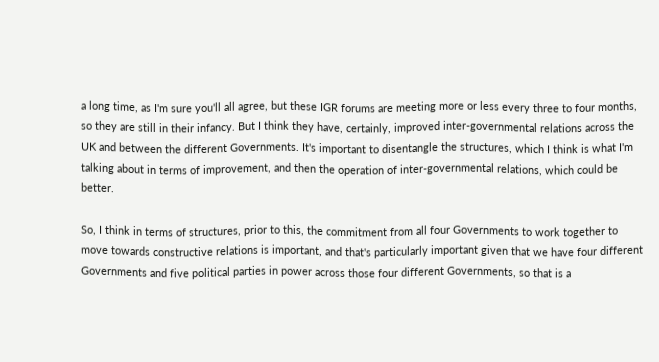a long time, as I'm sure you'll all agree, but these IGR forums are meeting more or less every three to four months, so they are still in their infancy. But I think they have, certainly, improved inter-governmental relations across the UK and between the different Governments. It's important to disentangle the structures, which I think is what I'm talking about in terms of improvement, and then the operation of inter-governmental relations, which could be better.

So, I think in terms of structures, prior to this, the commitment from all four Governments to work together to move towards constructive relations is important, and that's particularly important given that we have four different Governments and five political parties in power across those four different Governments, so that is a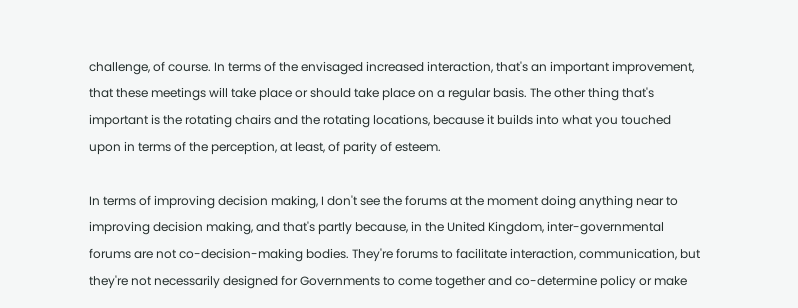challenge, of course. In terms of the envisaged increased interaction, that's an important improvement, that these meetings will take place or should take place on a regular basis. The other thing that's important is the rotating chairs and the rotating locations, because it builds into what you touched upon in terms of the perception, at least, of parity of esteem.

In terms of improving decision making, I don't see the forums at the moment doing anything near to improving decision making, and that's partly because, in the United Kingdom, inter-governmental forums are not co-decision-making bodies. They're forums to facilitate interaction, communication, but they're not necessarily designed for Governments to come together and co-determine policy or make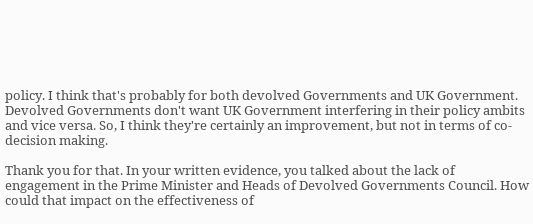policy. I think that's probably for both devolved Governments and UK Government. Devolved Governments don't want UK Government interfering in their policy ambits and vice versa. So, I think they're certainly an improvement, but not in terms of co-decision making.

Thank you for that. In your written evidence, you talked about the lack of engagement in the Prime Minister and Heads of Devolved Governments Council. How could that impact on the effectiveness of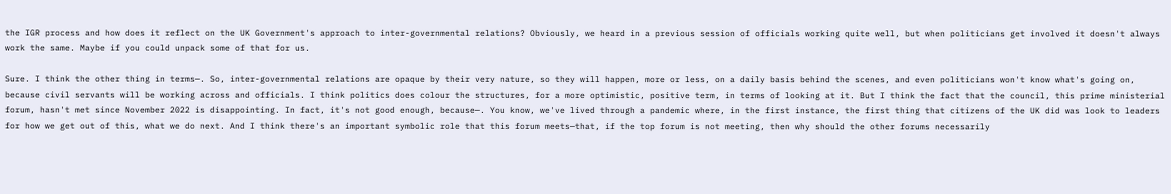the IGR process and how does it reflect on the UK Government's approach to inter-governmental relations? Obviously, we heard in a previous session of officials working quite well, but when politicians get involved it doesn't always work the same. Maybe if you could unpack some of that for us.

Sure. I think the other thing in terms—. So, inter-governmental relations are opaque by their very nature, so they will happen, more or less, on a daily basis behind the scenes, and even politicians won't know what's going on, because civil servants will be working across and officials. I think politics does colour the structures, for a more optimistic, positive term, in terms of looking at it. But I think the fact that the council, this prime ministerial forum, hasn't met since November 2022 is disappointing. In fact, it's not good enough, because—. You know, we've lived through a pandemic where, in the first instance, the first thing that citizens of the UK did was look to leaders for how we get out of this, what we do next. And I think there's an important symbolic role that this forum meets—that, if the top forum is not meeting, then why should the other forums necessarily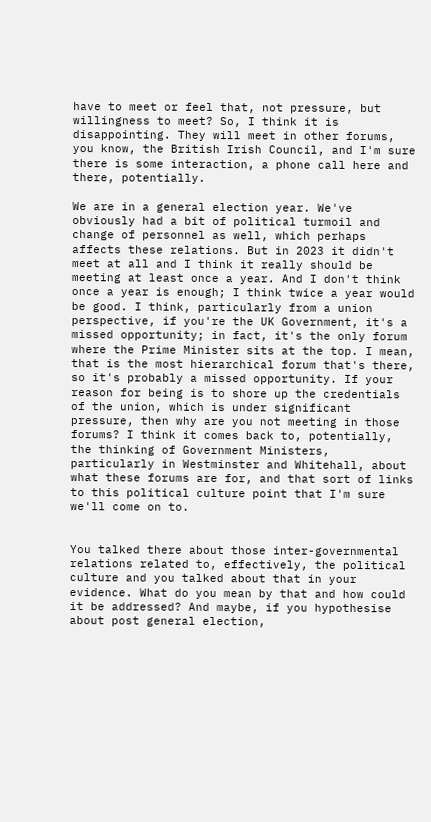have to meet or feel that, not pressure, but willingness to meet? So, I think it is disappointing. They will meet in other forums, you know, the British Irish Council, and I'm sure there is some interaction, a phone call here and there, potentially.

We are in a general election year. We've obviously had a bit of political turmoil and change of personnel as well, which perhaps affects these relations. But in 2023 it didn't meet at all and I think it really should be meeting at least once a year. And I don't think once a year is enough; I think twice a year would be good. I think, particularly from a union perspective, if you're the UK Government, it's a missed opportunity; in fact, it's the only forum where the Prime Minister sits at the top. I mean, that is the most hierarchical forum that's there, so it's probably a missed opportunity. If your reason for being is to shore up the credentials of the union, which is under significant pressure, then why are you not meeting in those forums? I think it comes back to, potentially, the thinking of Government Ministers, particularly in Westminster and Whitehall, about what these forums are for, and that sort of links to this political culture point that I'm sure we'll come on to.


You talked there about those inter-governmental relations related to, effectively, the political culture and you talked about that in your evidence. What do you mean by that and how could it be addressed? And maybe, if you hypothesise about post general election,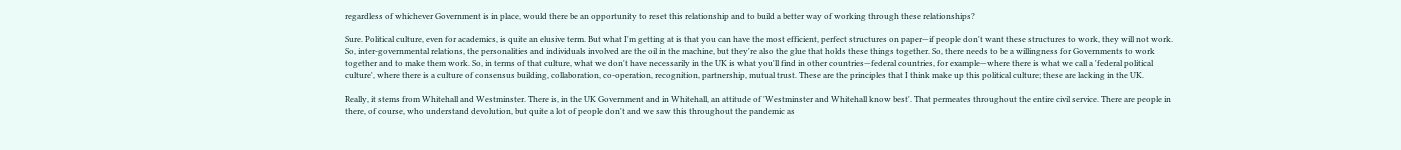regardless of whichever Government is in place, would there be an opportunity to reset this relationship and to build a better way of working through these relationships?

Sure. Political culture, even for academics, is quite an elusive term. But what I'm getting at is that you can have the most efficient, perfect structures on paper—if people don't want these structures to work, they will not work. So, inter-governmental relations, the personalities and individuals involved are the oil in the machine, but they're also the glue that holds these things together. So, there needs to be a willingness for Governments to work together and to make them work. So, in terms of that culture, what we don't have necessarily in the UK is what you'll find in other countries—federal countries, for example—where there is what we call a 'federal political culture', where there is a culture of consensus building, collaboration, co-operation, recognition, partnership, mutual trust. These are the principles that I think make up this political culture; these are lacking in the UK.

Really, it stems from Whitehall and Westminster. There is, in the UK Government and in Whitehall, an attitude of 'Westminster and Whitehall know best'. That permeates throughout the entire civil service. There are people in there, of course, who understand devolution, but quite a lot of people don't and we saw this throughout the pandemic as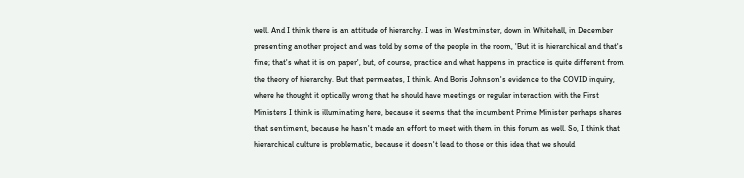well. And I think there is an attitude of hierarchy. I was in Westminster, down in Whitehall, in December presenting another project and was told by some of the people in the room, 'But it is hierarchical and that's fine; that's what it is on paper', but, of course, practice and what happens in practice is quite different from the theory of hierarchy. But that permeates, I think. And Boris Johnson's evidence to the COVID inquiry, where he thought it optically wrong that he should have meetings or regular interaction with the First Ministers I think is illuminating here, because it seems that the incumbent Prime Minister perhaps shares that sentiment, because he hasn't made an effort to meet with them in this forum as well. So, I think that hierarchical culture is problematic, because it doesn't lead to those or this idea that we should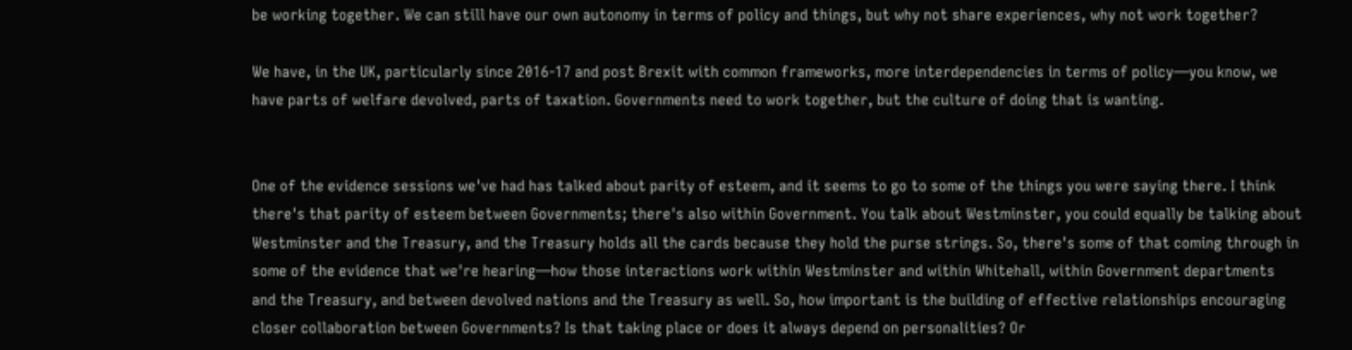be working together. We can still have our own autonomy in terms of policy and things, but why not share experiences, why not work together?

We have, in the UK, particularly since 2016-17 and post Brexit with common frameworks, more interdependencies in terms of policy—you know, we have parts of welfare devolved, parts of taxation. Governments need to work together, but the culture of doing that is wanting.


One of the evidence sessions we've had has talked about parity of esteem, and it seems to go to some of the things you were saying there. I think there's that parity of esteem between Governments; there's also within Government. You talk about Westminster, you could equally be talking about Westminster and the Treasury, and the Treasury holds all the cards because they hold the purse strings. So, there's some of that coming through in some of the evidence that we're hearing—how those interactions work within Westminster and within Whitehall, within Government departments and the Treasury, and between devolved nations and the Treasury as well. So, how important is the building of effective relationships encouraging closer collaboration between Governments? Is that taking place or does it always depend on personalities? Or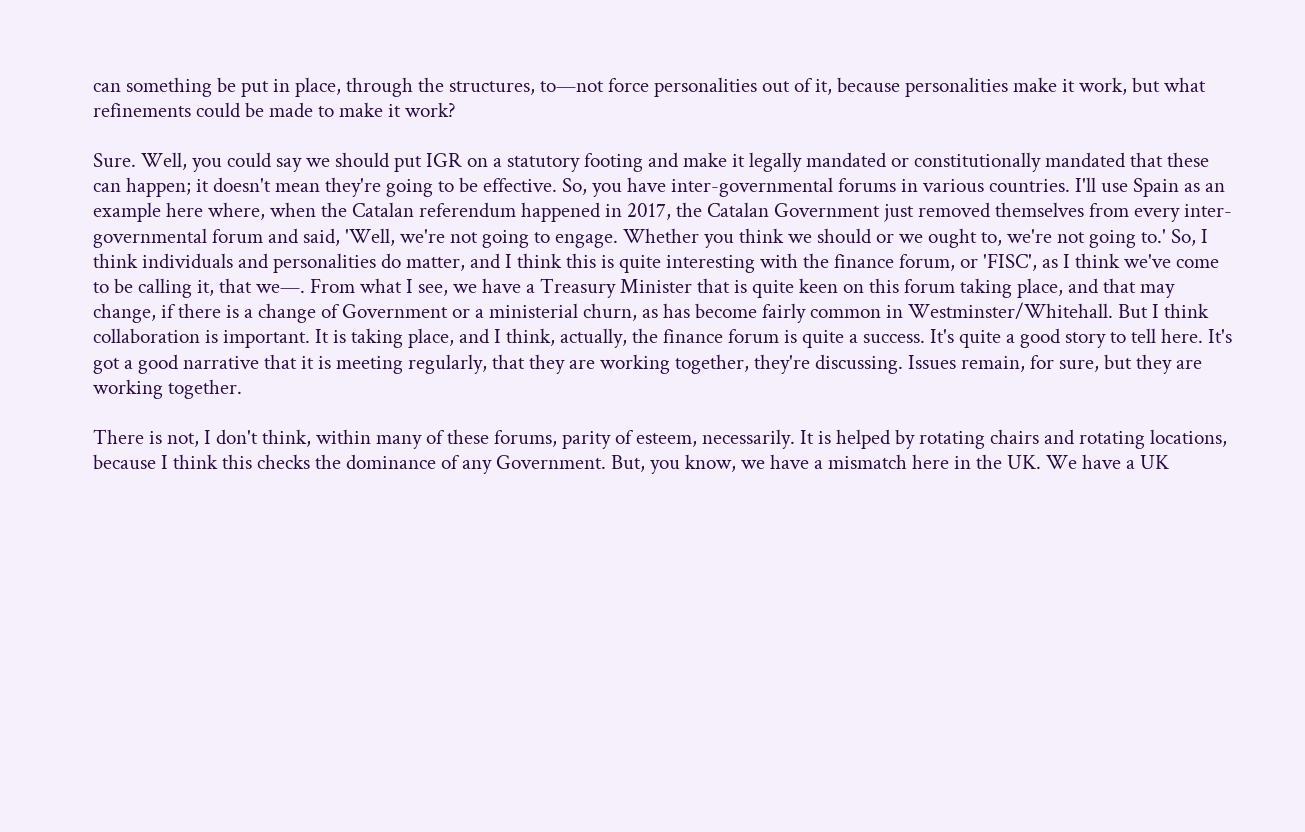can something be put in place, through the structures, to—not force personalities out of it, because personalities make it work, but what refinements could be made to make it work?

Sure. Well, you could say we should put IGR on a statutory footing and make it legally mandated or constitutionally mandated that these can happen; it doesn't mean they're going to be effective. So, you have inter-governmental forums in various countries. I'll use Spain as an example here where, when the Catalan referendum happened in 2017, the Catalan Government just removed themselves from every inter-governmental forum and said, 'Well, we're not going to engage. Whether you think we should or we ought to, we're not going to.' So, I think individuals and personalities do matter, and I think this is quite interesting with the finance forum, or 'FISC', as I think we've come to be calling it, that we—. From what I see, we have a Treasury Minister that is quite keen on this forum taking place, and that may change, if there is a change of Government or a ministerial churn, as has become fairly common in Westminster/Whitehall. But I think collaboration is important. It is taking place, and I think, actually, the finance forum is quite a success. It's quite a good story to tell here. It's got a good narrative that it is meeting regularly, that they are working together, they're discussing. Issues remain, for sure, but they are working together.

There is not, I don't think, within many of these forums, parity of esteem, necessarily. It is helped by rotating chairs and rotating locations, because I think this checks the dominance of any Government. But, you know, we have a mismatch here in the UK. We have a UK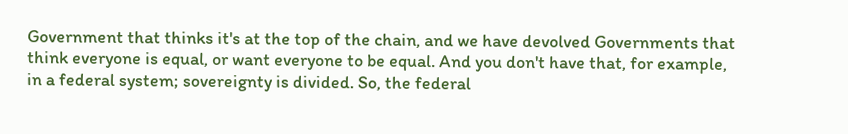Government that thinks it's at the top of the chain, and we have devolved Governments that think everyone is equal, or want everyone to be equal. And you don't have that, for example, in a federal system; sovereignty is divided. So, the federal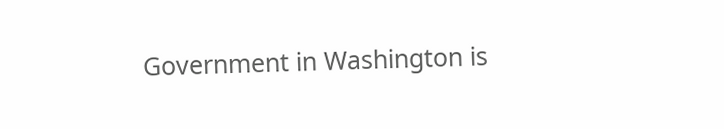Government in Washington is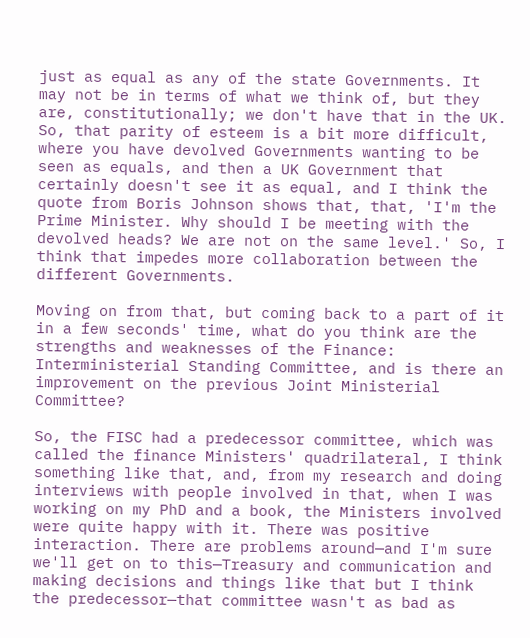just as equal as any of the state Governments. It may not be in terms of what we think of, but they are, constitutionally; we don't have that in the UK. So, that parity of esteem is a bit more difficult, where you have devolved Governments wanting to be seen as equals, and then a UK Government that certainly doesn't see it as equal, and I think the quote from Boris Johnson shows that, that, 'I'm the Prime Minister. Why should I be meeting with the devolved heads? We are not on the same level.' So, I think that impedes more collaboration between the different Governments.

Moving on from that, but coming back to a part of it in a few seconds' time, what do you think are the strengths and weaknesses of the Finance: Interministerial Standing Committee, and is there an improvement on the previous Joint Ministerial Committee?

So, the FISC had a predecessor committee, which was called the finance Ministers' quadrilateral, I think something like that, and, from my research and doing interviews with people involved in that, when I was working on my PhD and a book, the Ministers involved were quite happy with it. There was positive interaction. There are problems around—and I'm sure we'll get on to this—Treasury and communication and making decisions and things like that but I think the predecessor—that committee wasn't as bad as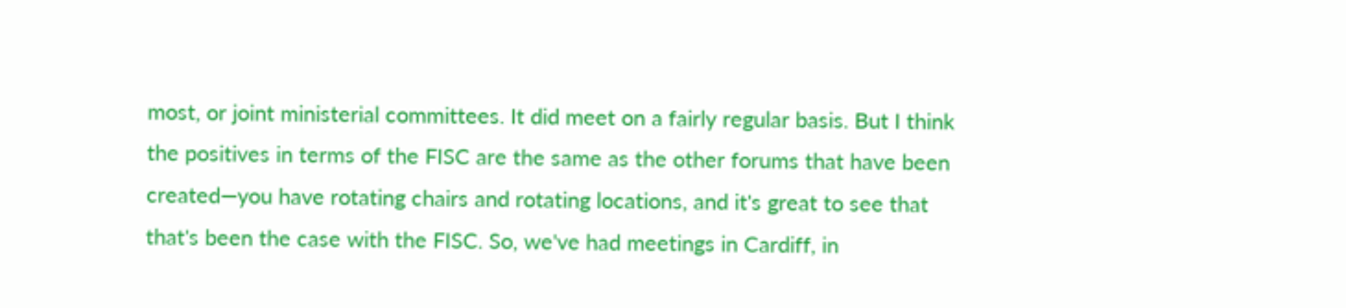most, or joint ministerial committees. It did meet on a fairly regular basis. But I think the positives in terms of the FISC are the same as the other forums that have been created—you have rotating chairs and rotating locations, and it's great to see that that's been the case with the FISC. So, we've had meetings in Cardiff, in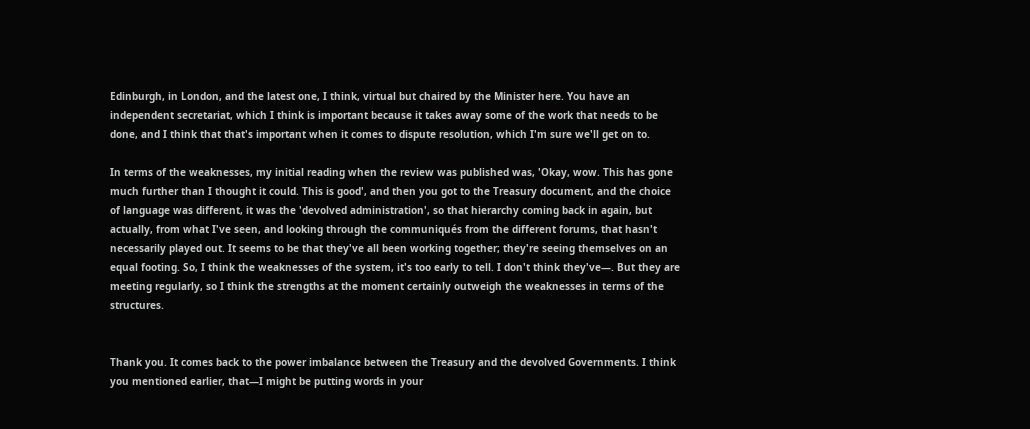Edinburgh, in London, and the latest one, I think, virtual but chaired by the Minister here. You have an independent secretariat, which I think is important because it takes away some of the work that needs to be done, and I think that that's important when it comes to dispute resolution, which I'm sure we'll get on to.

In terms of the weaknesses, my initial reading when the review was published was, 'Okay, wow. This has gone much further than I thought it could. This is good', and then you got to the Treasury document, and the choice of language was different, it was the 'devolved administration', so that hierarchy coming back in again, but actually, from what I've seen, and looking through the communiqués from the different forums, that hasn't necessarily played out. It seems to be that they've all been working together; they're seeing themselves on an equal footing. So, I think the weaknesses of the system, it's too early to tell. I don't think they've—. But they are meeting regularly, so I think the strengths at the moment certainly outweigh the weaknesses in terms of the structures.


Thank you. It comes back to the power imbalance between the Treasury and the devolved Governments. I think you mentioned earlier, that—I might be putting words in your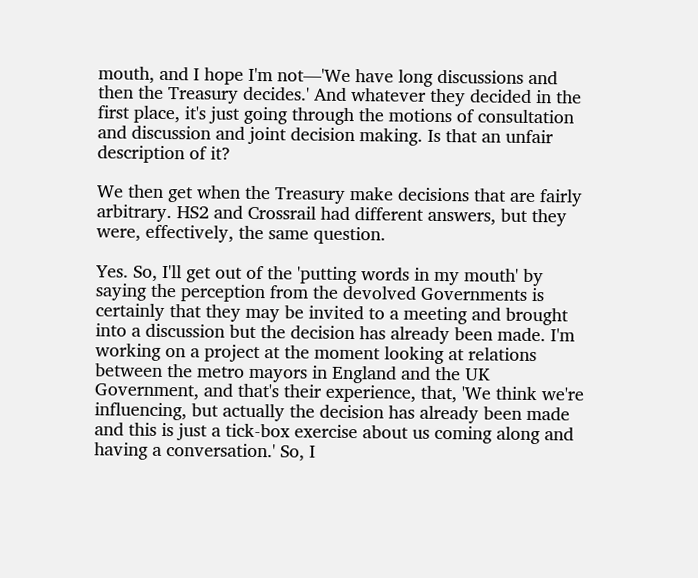mouth, and I hope I'm not—'We have long discussions and then the Treasury decides.' And whatever they decided in the first place, it's just going through the motions of consultation and discussion and joint decision making. Is that an unfair description of it?

We then get when the Treasury make decisions that are fairly arbitrary. HS2 and Crossrail had different answers, but they were, effectively, the same question.

Yes. So, I'll get out of the 'putting words in my mouth' by saying the perception from the devolved Governments is certainly that they may be invited to a meeting and brought into a discussion but the decision has already been made. I'm working on a project at the moment looking at relations between the metro mayors in England and the UK Government, and that's their experience, that, 'We think we're influencing, but actually the decision has already been made and this is just a tick-box exercise about us coming along and having a conversation.' So, I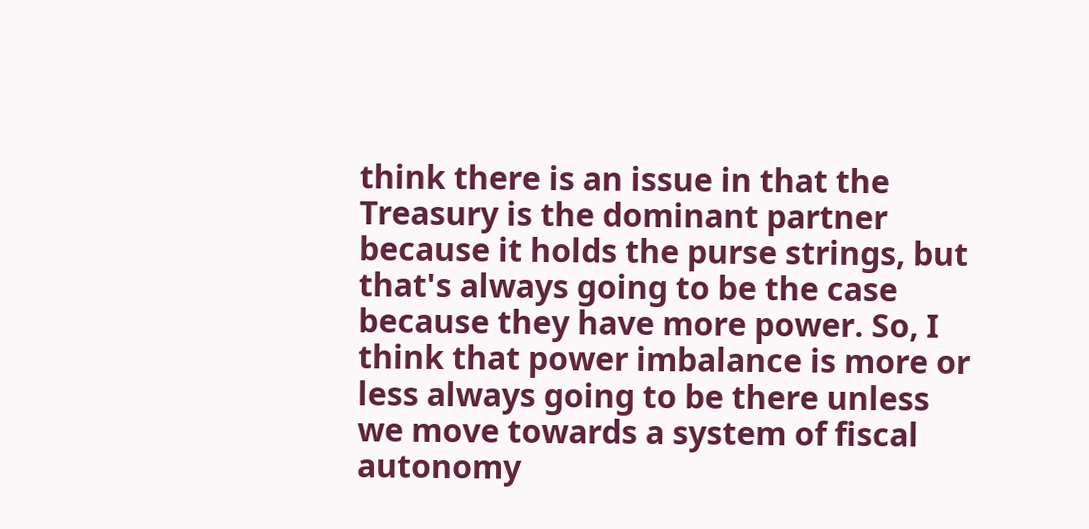think there is an issue in that the Treasury is the dominant partner because it holds the purse strings, but that's always going to be the case because they have more power. So, I think that power imbalance is more or less always going to be there unless we move towards a system of fiscal autonomy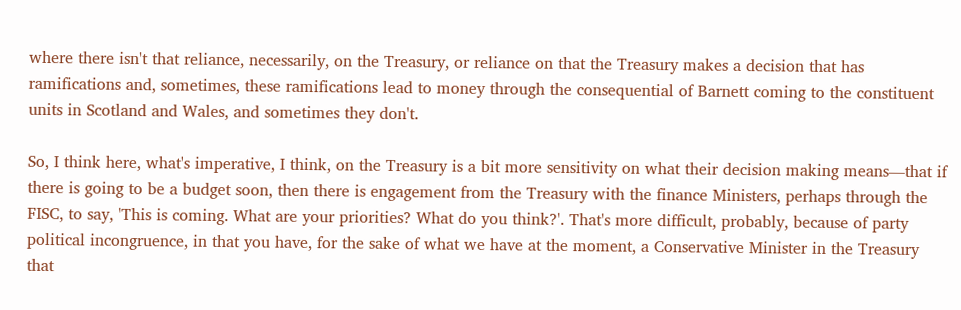where there isn't that reliance, necessarily, on the Treasury, or reliance on that the Treasury makes a decision that has ramifications and, sometimes, these ramifications lead to money through the consequential of Barnett coming to the constituent units in Scotland and Wales, and sometimes they don't.

So, I think here, what's imperative, I think, on the Treasury is a bit more sensitivity on what their decision making means—that if there is going to be a budget soon, then there is engagement from the Treasury with the finance Ministers, perhaps through the FISC, to say, 'This is coming. What are your priorities? What do you think?'. That's more difficult, probably, because of party political incongruence, in that you have, for the sake of what we have at the moment, a Conservative Minister in the Treasury that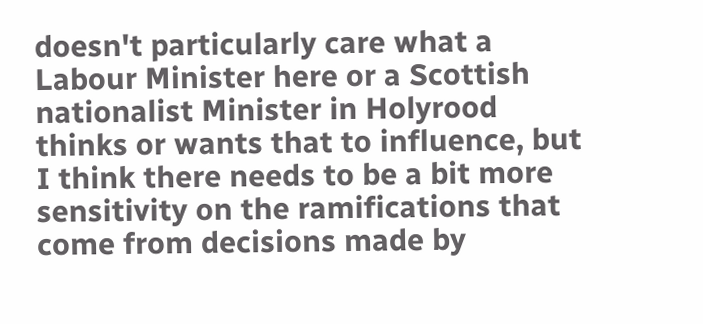doesn't particularly care what a Labour Minister here or a Scottish nationalist Minister in Holyrood thinks or wants that to influence, but I think there needs to be a bit more sensitivity on the ramifications that come from decisions made by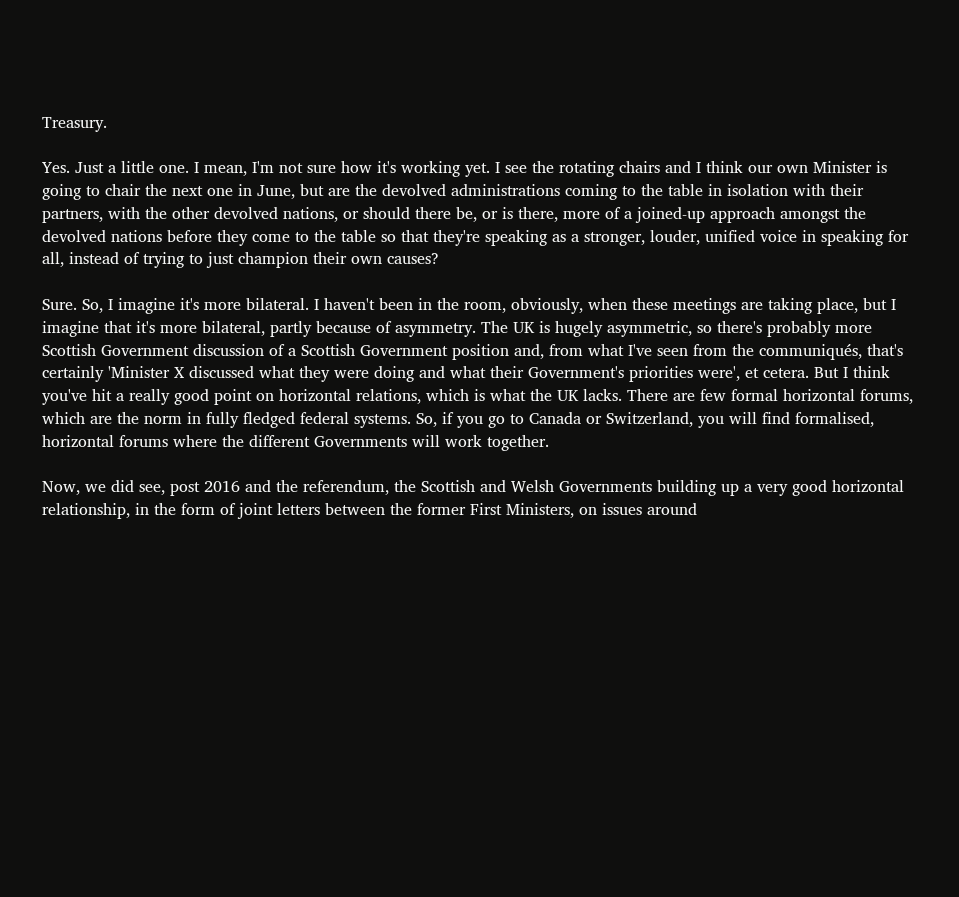Treasury.

Yes. Just a little one. I mean, I'm not sure how it's working yet. I see the rotating chairs and I think our own Minister is going to chair the next one in June, but are the devolved administrations coming to the table in isolation with their partners, with the other devolved nations, or should there be, or is there, more of a joined-up approach amongst the devolved nations before they come to the table so that they're speaking as a stronger, louder, unified voice in speaking for all, instead of trying to just champion their own causes?

Sure. So, I imagine it's more bilateral. I haven't been in the room, obviously, when these meetings are taking place, but I imagine that it's more bilateral, partly because of asymmetry. The UK is hugely asymmetric, so there's probably more Scottish Government discussion of a Scottish Government position and, from what I've seen from the communiqués, that's certainly 'Minister X discussed what they were doing and what their Government's priorities were', et cetera. But I think you've hit a really good point on horizontal relations, which is what the UK lacks. There are few formal horizontal forums, which are the norm in fully fledged federal systems. So, if you go to Canada or Switzerland, you will find formalised, horizontal forums where the different Governments will work together.

Now, we did see, post 2016 and the referendum, the Scottish and Welsh Governments building up a very good horizontal relationship, in the form of joint letters between the former First Ministers, on issues around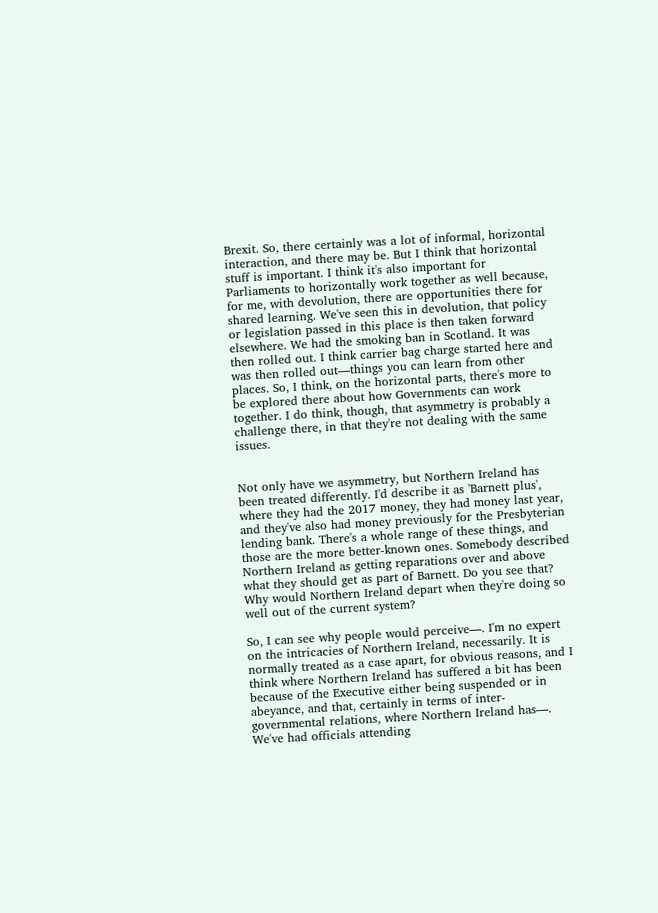Brexit. So, there certainly was a lot of informal, horizontal interaction, and there may be. But I think that horizontal stuff is important. I think it's also important for Parliaments to horizontally work together as well because, for me, with devolution, there are opportunities there for shared learning. We've seen this in devolution, that policy or legislation passed in this place is then taken forward elsewhere. We had the smoking ban in Scotland. It was then rolled out. I think carrier bag charge started here and was then rolled out—things you can learn from other places. So, I think, on the horizontal parts, there's more to be explored there about how Governments can work together. I do think, though, that asymmetry is probably a challenge there, in that they're not dealing with the same issues.


Not only have we asymmetry, but Northern Ireland has been treated differently. I'd describe it as 'Barnett plus', where they had the 2017 money, they had money last year, and they've also had money previously for the Presbyterian lending bank. There's a whole range of these things, and those are the more better-known ones. Somebody described Northern Ireland as getting reparations over and above what they should get as part of Barnett. Do you see that? Why would Northern Ireland depart when they're doing so well out of the current system?

So, I can see why people would perceive—. I'm no expert on the intricacies of Northern Ireland, necessarily. It is normally treated as a case apart, for obvious reasons, and I think where Northern Ireland has suffered a bit has been because of the Executive either being suspended or in abeyance, and that, certainly in terms of inter-governmental relations, where Northern Ireland has—. We've had officials attending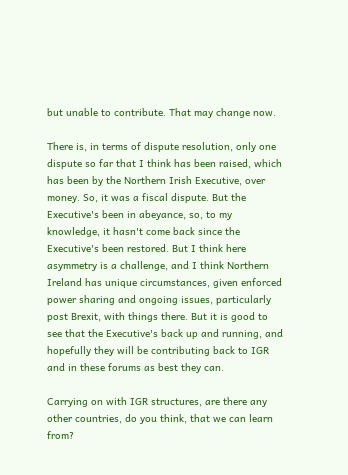but unable to contribute. That may change now.

There is, in terms of dispute resolution, only one dispute so far that I think has been raised, which has been by the Northern Irish Executive, over money. So, it was a fiscal dispute. But the Executive's been in abeyance, so, to my knowledge, it hasn't come back since the Executive's been restored. But I think here asymmetry is a challenge, and I think Northern Ireland has unique circumstances, given enforced power sharing and ongoing issues, particularly post Brexit, with things there. But it is good to see that the Executive's back up and running, and hopefully they will be contributing back to IGR and in these forums as best they can.

Carrying on with IGR structures, are there any other countries, do you think, that we can learn from?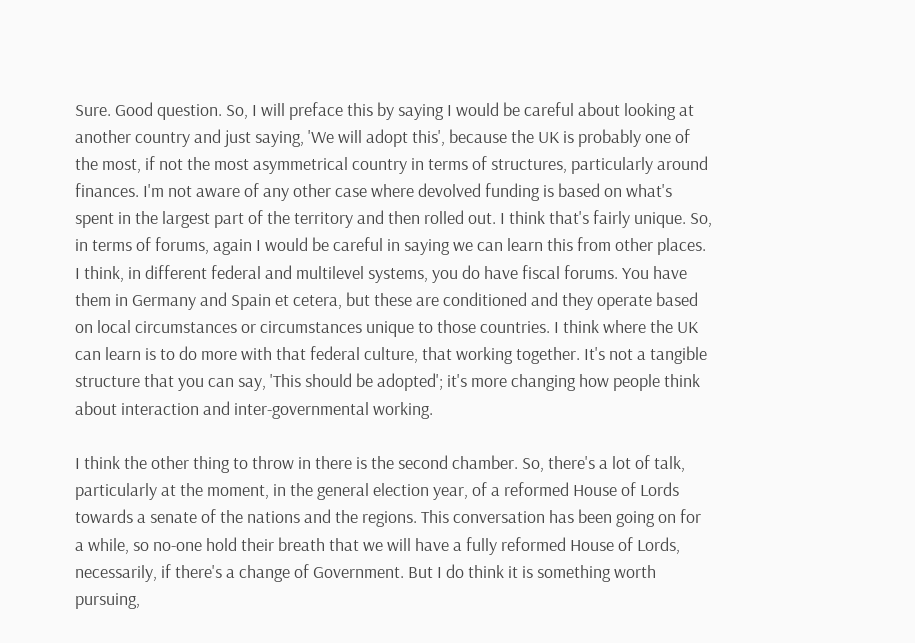Sure. Good question. So, I will preface this by saying I would be careful about looking at another country and just saying, 'We will adopt this', because the UK is probably one of the most, if not the most asymmetrical country in terms of structures, particularly around finances. I'm not aware of any other case where devolved funding is based on what's spent in the largest part of the territory and then rolled out. I think that's fairly unique. So, in terms of forums, again I would be careful in saying we can learn this from other places. I think, in different federal and multilevel systems, you do have fiscal forums. You have them in Germany and Spain et cetera, but these are conditioned and they operate based on local circumstances or circumstances unique to those countries. I think where the UK can learn is to do more with that federal culture, that working together. It's not a tangible structure that you can say, 'This should be adopted'; it's more changing how people think about interaction and inter-governmental working.

I think the other thing to throw in there is the second chamber. So, there's a lot of talk, particularly at the moment, in the general election year, of a reformed House of Lords towards a senate of the nations and the regions. This conversation has been going on for a while, so no-one hold their breath that we will have a fully reformed House of Lords, necessarily, if there's a change of Government. But I do think it is something worth pursuing,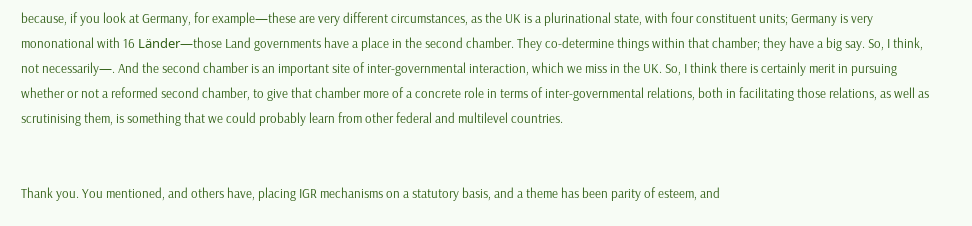because, if you look at Germany, for example—these are very different circumstances, as the UK is a plurinational state, with four constituent units; Germany is very mononational with 16 Länder—those Land governments have a place in the second chamber. They co-determine things within that chamber; they have a big say. So, I think, not necessarily—. And the second chamber is an important site of inter-governmental interaction, which we miss in the UK. So, I think there is certainly merit in pursuing whether or not a reformed second chamber, to give that chamber more of a concrete role in terms of inter-governmental relations, both in facilitating those relations, as well as scrutinising them, is something that we could probably learn from other federal and multilevel countries.


Thank you. You mentioned, and others have, placing IGR mechanisms on a statutory basis, and a theme has been parity of esteem, and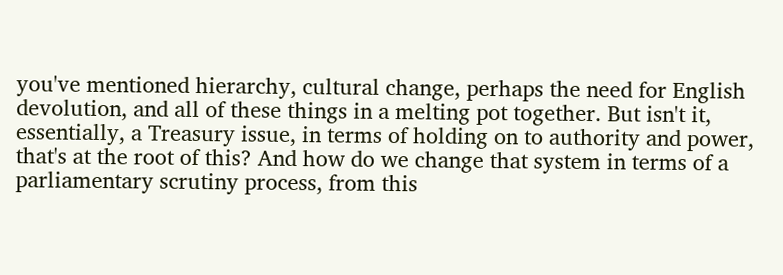you've mentioned hierarchy, cultural change, perhaps the need for English devolution, and all of these things in a melting pot together. But isn't it, essentially, a Treasury issue, in terms of holding on to authority and power, that's at the root of this? And how do we change that system in terms of a parliamentary scrutiny process, from this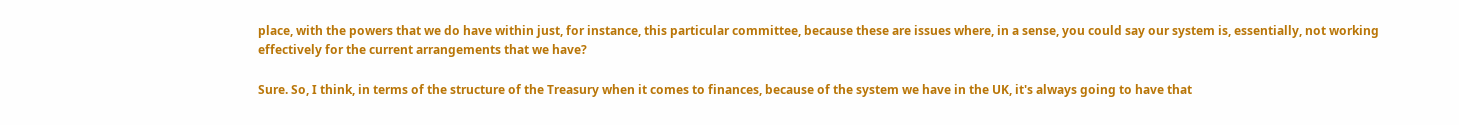place, with the powers that we do have within just, for instance, this particular committee, because these are issues where, in a sense, you could say our system is, essentially, not working effectively for the current arrangements that we have?

Sure. So, I think, in terms of the structure of the Treasury when it comes to finances, because of the system we have in the UK, it's always going to have that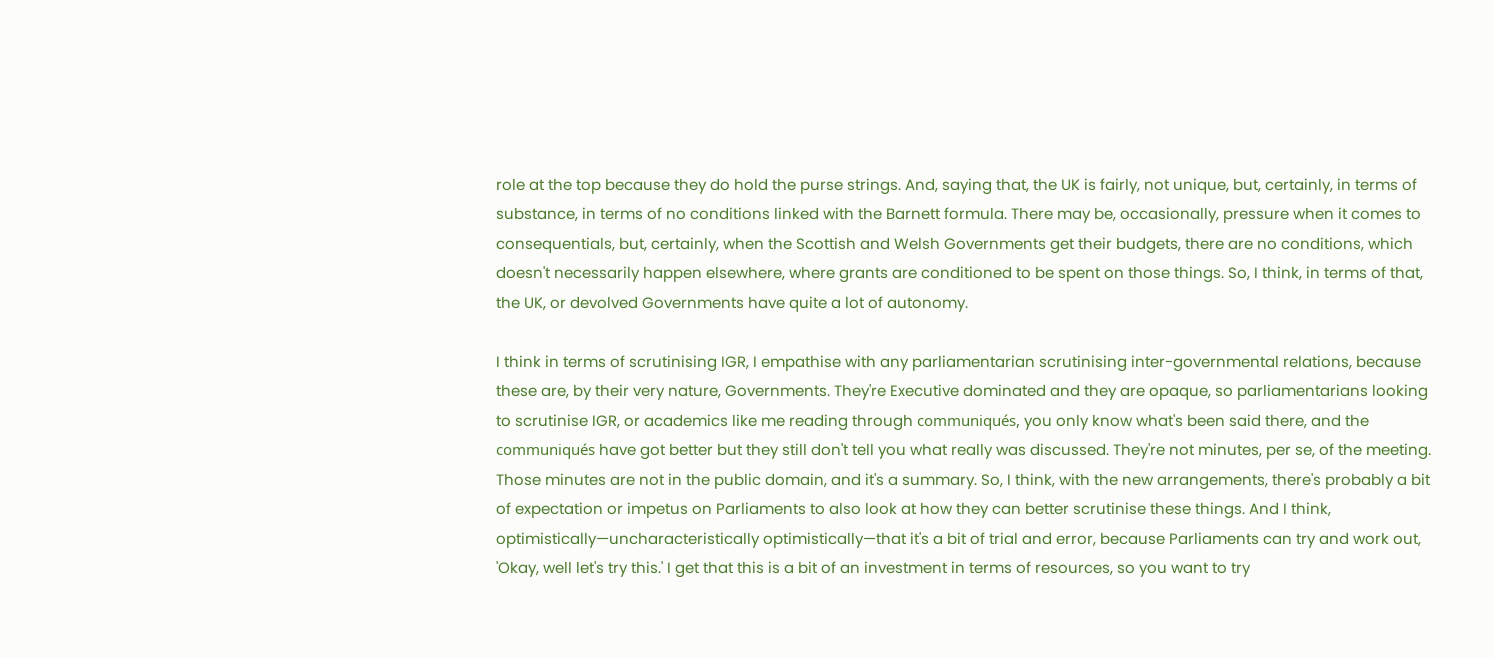role at the top because they do hold the purse strings. And, saying that, the UK is fairly, not unique, but, certainly, in terms of substance, in terms of no conditions linked with the Barnett formula. There may be, occasionally, pressure when it comes to consequentials, but, certainly, when the Scottish and Welsh Governments get their budgets, there are no conditions, which doesn't necessarily happen elsewhere, where grants are conditioned to be spent on those things. So, I think, in terms of that, the UK, or devolved Governments have quite a lot of autonomy.

I think in terms of scrutinising IGR, I empathise with any parliamentarian scrutinising inter-governmental relations, because these are, by their very nature, Governments. They're Executive dominated and they are opaque, so parliamentarians looking to scrutinise IGR, or academics like me reading through communiqués, you only know what's been said there, and the communiqués have got better but they still don't tell you what really was discussed. They're not minutes, per se, of the meeting. Those minutes are not in the public domain, and it's a summary. So, I think, with the new arrangements, there's probably a bit of expectation or impetus on Parliaments to also look at how they can better scrutinise these things. And I think, optimistically—uncharacteristically optimistically—that it's a bit of trial and error, because Parliaments can try and work out, 'Okay, well let's try this.' I get that this is a bit of an investment in terms of resources, so you want to try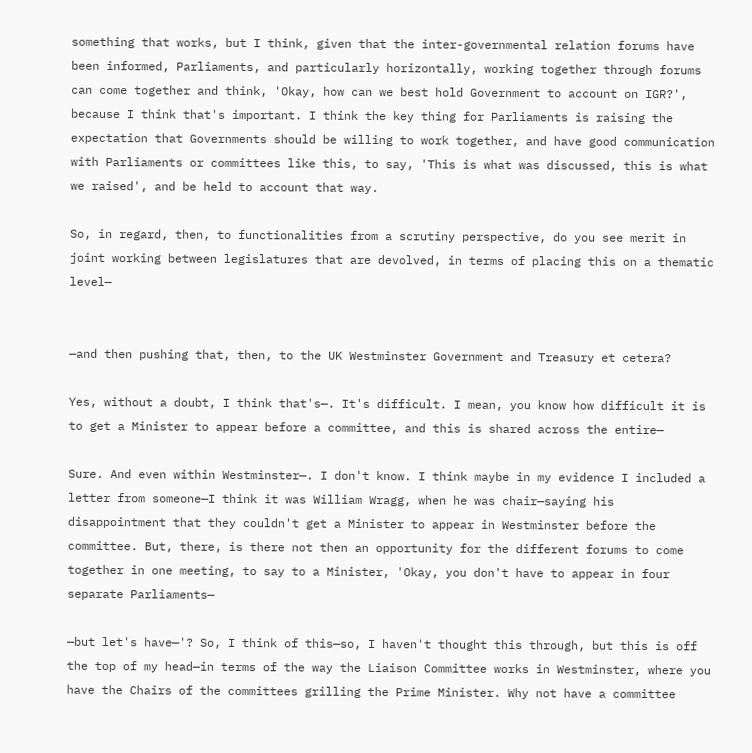something that works, but I think, given that the inter-governmental relation forums have been informed, Parliaments, and particularly horizontally, working together through forums can come together and think, 'Okay, how can we best hold Government to account on IGR?', because I think that's important. I think the key thing for Parliaments is raising the expectation that Governments should be willing to work together, and have good communication with Parliaments or committees like this, to say, 'This is what was discussed, this is what we raised', and be held to account that way.

So, in regard, then, to functionalities from a scrutiny perspective, do you see merit in joint working between legislatures that are devolved, in terms of placing this on a thematic level—


—and then pushing that, then, to the UK Westminster Government and Treasury et cetera?

Yes, without a doubt, I think that's—. It's difficult. I mean, you know how difficult it is to get a Minister to appear before a committee, and this is shared across the entire—

Sure. And even within Westminster—. I don't know. I think maybe in my evidence I included a letter from someone—I think it was William Wragg, when he was chair—saying his disappointment that they couldn't get a Minister to appear in Westminster before the committee. But, there, is there not then an opportunity for the different forums to come together in one meeting, to say to a Minister, 'Okay, you don't have to appear in four separate Parliaments—

—but let's have—'? So, I think of this—so, I haven't thought this through, but this is off the top of my head—in terms of the way the Liaison Committee works in Westminster, where you have the Chairs of the committees grilling the Prime Minister. Why not have a committee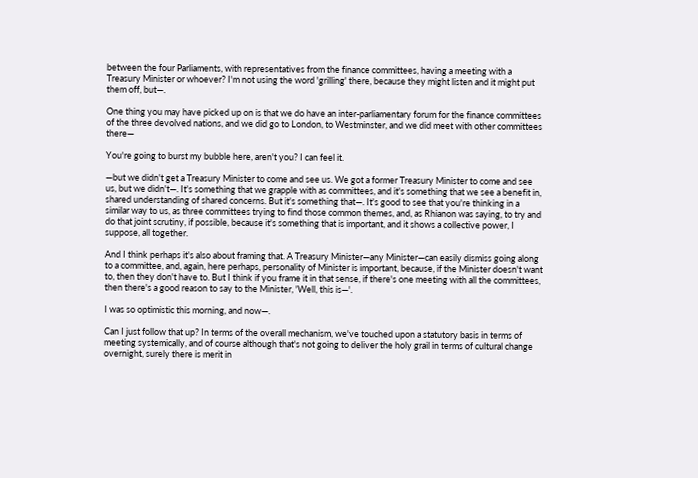between the four Parliaments, with representatives from the finance committees, having a meeting with a Treasury Minister or whoever? I'm not using the word 'grilling' there, because they might listen and it might put them off, but—.

One thing you may have picked up on is that we do have an inter-parliamentary forum for the finance committees of the three devolved nations, and we did go to London, to Westminster, and we did meet with other committees there—

You're going to burst my bubble here, aren't you? I can feel it.

—but we didn't get a Treasury Minister to come and see us. We got a former Treasury Minister to come and see us, but we didn't—. It's something that we grapple with as committees, and it's something that we see a benefit in, shared understanding of shared concerns. But it's something that—. It's good to see that you're thinking in a similar way to us, as three committees trying to find those common themes, and, as Rhianon was saying, to try and do that joint scrutiny, if possible, because it's something that is important, and it shows a collective power, I suppose, all together.

And I think perhaps it's also about framing that. A Treasury Minister—any Minister—can easily dismiss going along to a committee, and, again, here perhaps, personality of Minister is important, because, if the Minister doesn't want to, then they don't have to. But I think if you frame it in that sense, if there's one meeting with all the committees, then there's a good reason to say to the Minister, 'Well, this is—'.

I was so optimistic this morning, and now—.

Can I just follow that up? In terms of the overall mechanism, we've touched upon a statutory basis in terms of meeting systemically, and of course although that's not going to deliver the holy grail in terms of cultural change overnight, surely there is merit in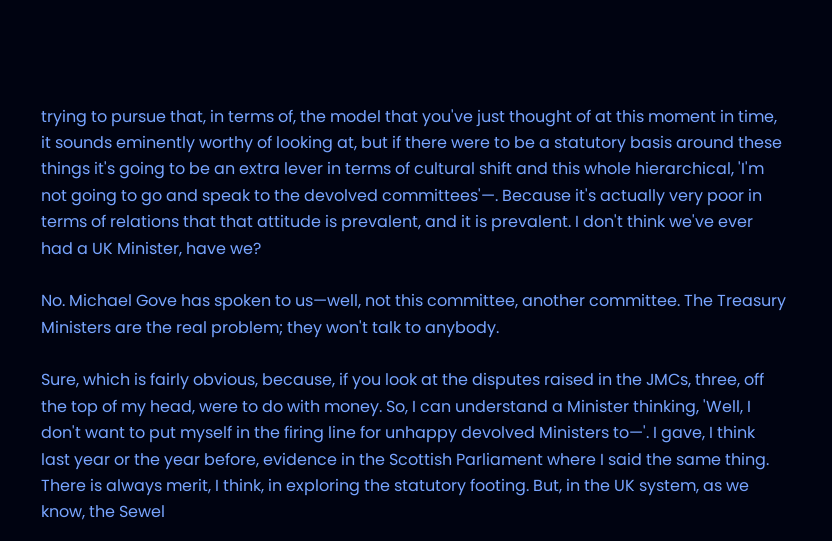trying to pursue that, in terms of, the model that you've just thought of at this moment in time, it sounds eminently worthy of looking at, but if there were to be a statutory basis around these things it's going to be an extra lever in terms of cultural shift and this whole hierarchical, 'I'm not going to go and speak to the devolved committees'—. Because it's actually very poor in terms of relations that that attitude is prevalent, and it is prevalent. I don't think we've ever had a UK Minister, have we?

No. Michael Gove has spoken to us—well, not this committee, another committee. The Treasury Ministers are the real problem; they won't talk to anybody.

Sure, which is fairly obvious, because, if you look at the disputes raised in the JMCs, three, off the top of my head, were to do with money. So, I can understand a Minister thinking, 'Well, I don't want to put myself in the firing line for unhappy devolved Ministers to—'. I gave, I think last year or the year before, evidence in the Scottish Parliament where I said the same thing. There is always merit, I think, in exploring the statutory footing. But, in the UK system, as we know, the Sewel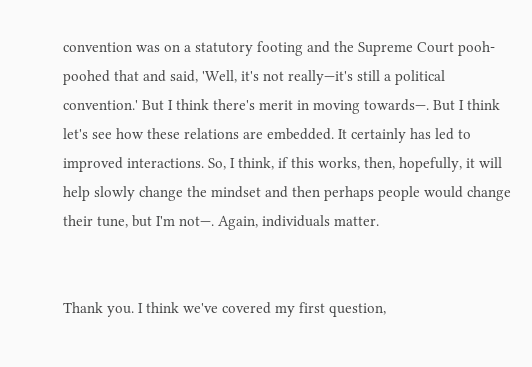convention was on a statutory footing and the Supreme Court pooh-poohed that and said, 'Well, it's not really—it's still a political convention.' But I think there's merit in moving towards—. But I think let's see how these relations are embedded. It certainly has led to improved interactions. So, I think, if this works, then, hopefully, it will help slowly change the mindset and then perhaps people would change their tune, but I'm not—. Again, individuals matter.


Thank you. I think we've covered my first question,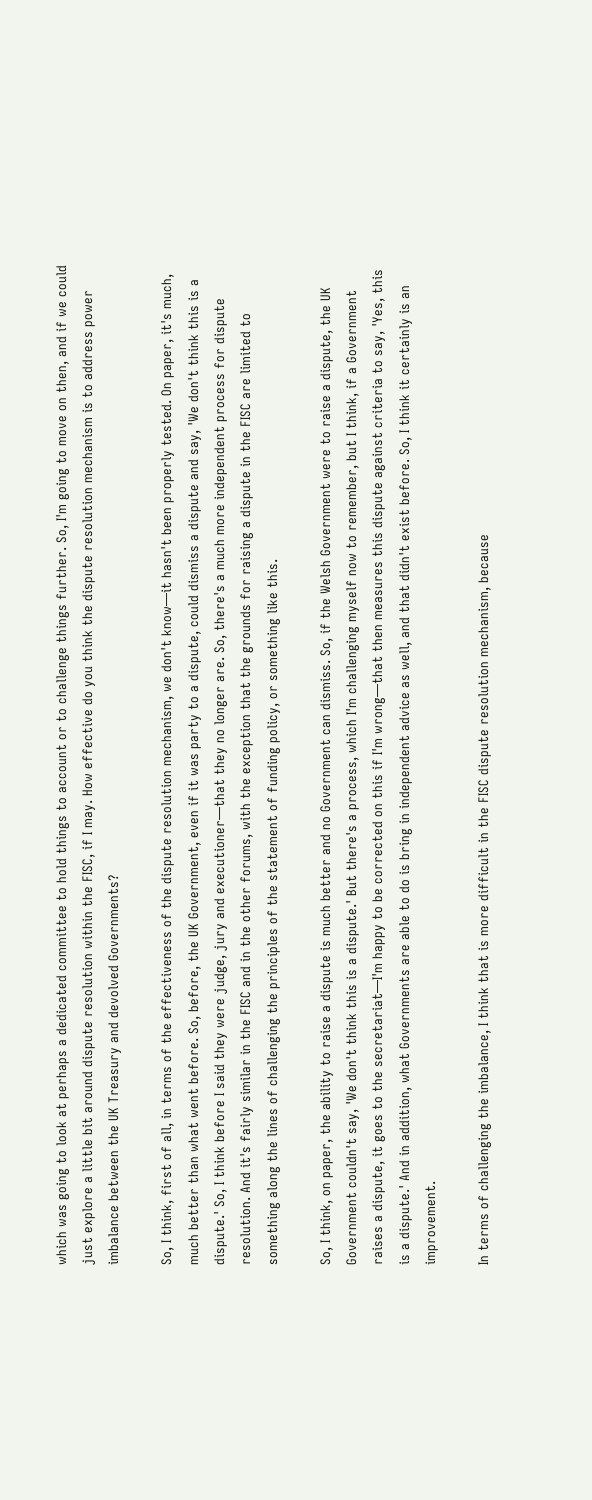which was going to look at perhaps a dedicated committee to hold things to account or to challenge things further. So, I'm going to move on then, and if we could just explore a little bit around dispute resolution within the FISC, if I may. How effective do you think the dispute resolution mechanism is to address power imbalance between the UK Treasury and devolved Governments?

So, I think, first of all, in terms of the effectiveness of the dispute resolution mechanism, we don't know—it hasn't been properly tested. On paper, it's much, much better than what went before. So, before, the UK Government, even if it was party to a dispute, could dismiss a dispute and say, 'We don't think this is a dispute.' So, I think before I said they were judge, jury and executioner—that they no longer are. So, there's a much more independent process for dispute resolution. And it's fairly similar in the FISC and in the other forums, with the exception that the grounds for raising a dispute in the FISC are limited to something along the lines of challenging the principles of the statement of funding policy, or something like this.

So, I think, on paper, the ability to raise a dispute is much better and no Government can dismiss. So, if the Welsh Government were to raise a dispute, the UK Government couldn't say, 'We don't think this is a dispute.' But there's a process, which I'm challenging myself now to remember, but I think, if a Government raises a dispute, it goes to the secretariat—I'm happy to be corrected on this if I'm wrong—that then measures this dispute against criteria to say, 'Yes, this is a dispute.' And in addition, what Governments are able to do is bring in independent advice as well, and that didn't exist before. So, I think it certainly is an improvement.

In terms of challenging the imbalance, I think that is more difficult in the FISC dispute resolution mechanism, because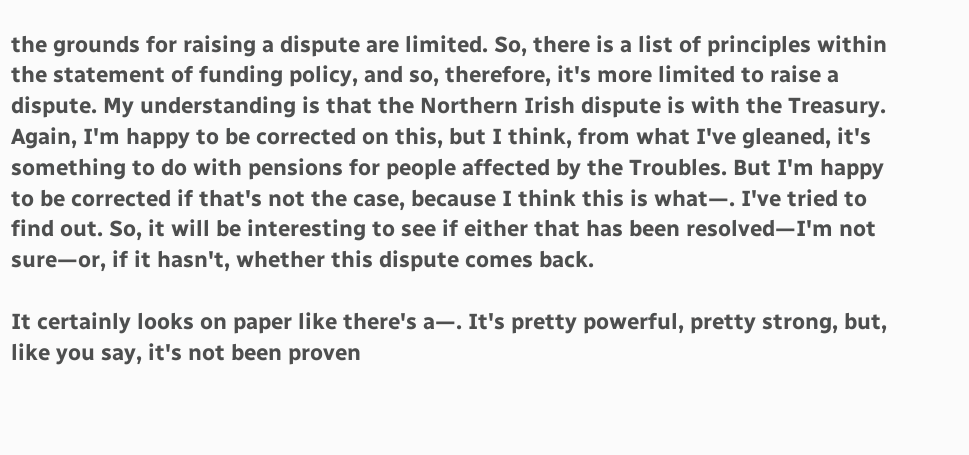the grounds for raising a dispute are limited. So, there is a list of principles within the statement of funding policy, and so, therefore, it's more limited to raise a dispute. My understanding is that the Northern Irish dispute is with the Treasury. Again, I'm happy to be corrected on this, but I think, from what I've gleaned, it's something to do with pensions for people affected by the Troubles. But I'm happy to be corrected if that's not the case, because I think this is what—. I've tried to find out. So, it will be interesting to see if either that has been resolved—I'm not sure—or, if it hasn't, whether this dispute comes back.

It certainly looks on paper like there's a—. It's pretty powerful, pretty strong, but, like you say, it's not been proven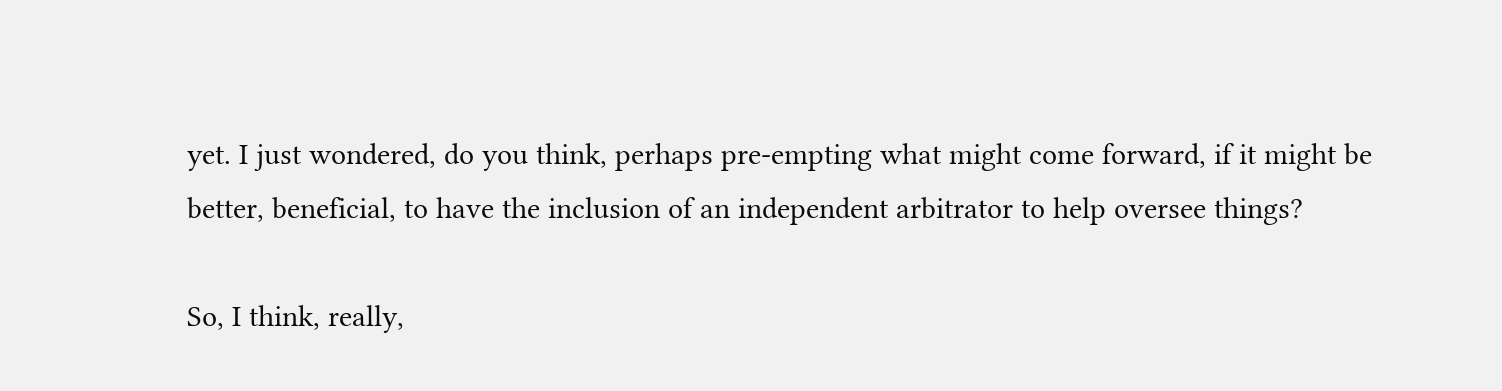yet. I just wondered, do you think, perhaps pre-empting what might come forward, if it might be better, beneficial, to have the inclusion of an independent arbitrator to help oversee things?

So, I think, really,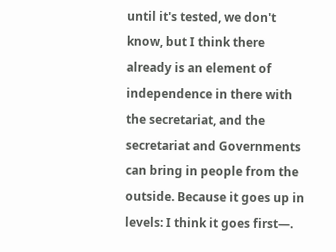until it's tested, we don't know, but I think there already is an element of independence in there with the secretariat, and the secretariat and Governments can bring in people from the outside. Because it goes up in levels: I think it goes first—.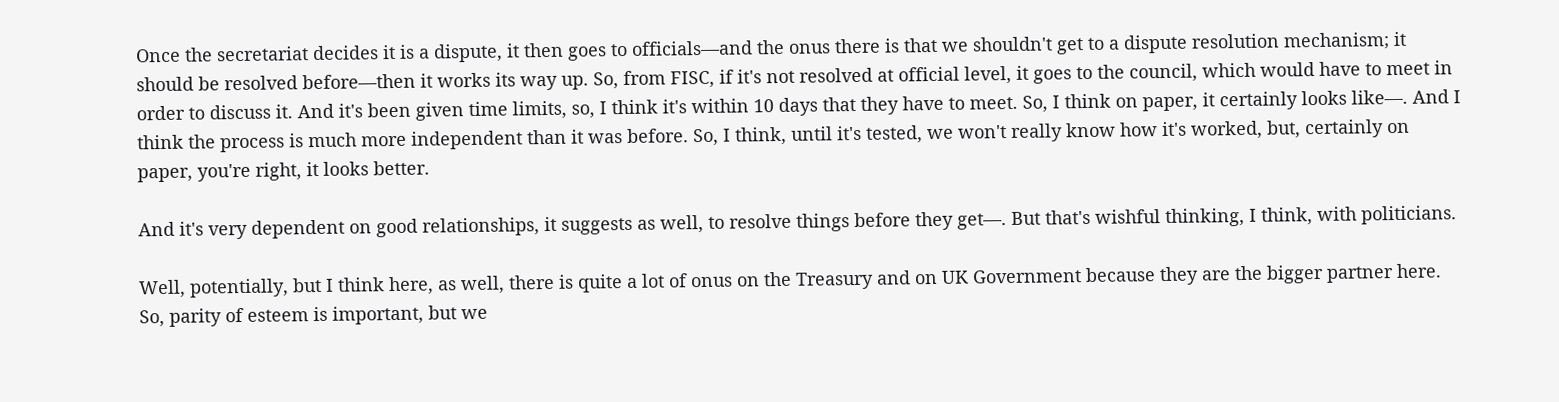Once the secretariat decides it is a dispute, it then goes to officials—and the onus there is that we shouldn't get to a dispute resolution mechanism; it should be resolved before—then it works its way up. So, from FISC, if it's not resolved at official level, it goes to the council, which would have to meet in order to discuss it. And it's been given time limits, so, I think it's within 10 days that they have to meet. So, I think on paper, it certainly looks like—. And I think the process is much more independent than it was before. So, I think, until it's tested, we won't really know how it's worked, but, certainly on paper, you're right, it looks better.

And it's very dependent on good relationships, it suggests as well, to resolve things before they get—. But that's wishful thinking, I think, with politicians.

Well, potentially, but I think here, as well, there is quite a lot of onus on the Treasury and on UK Government because they are the bigger partner here. So, parity of esteem is important, but we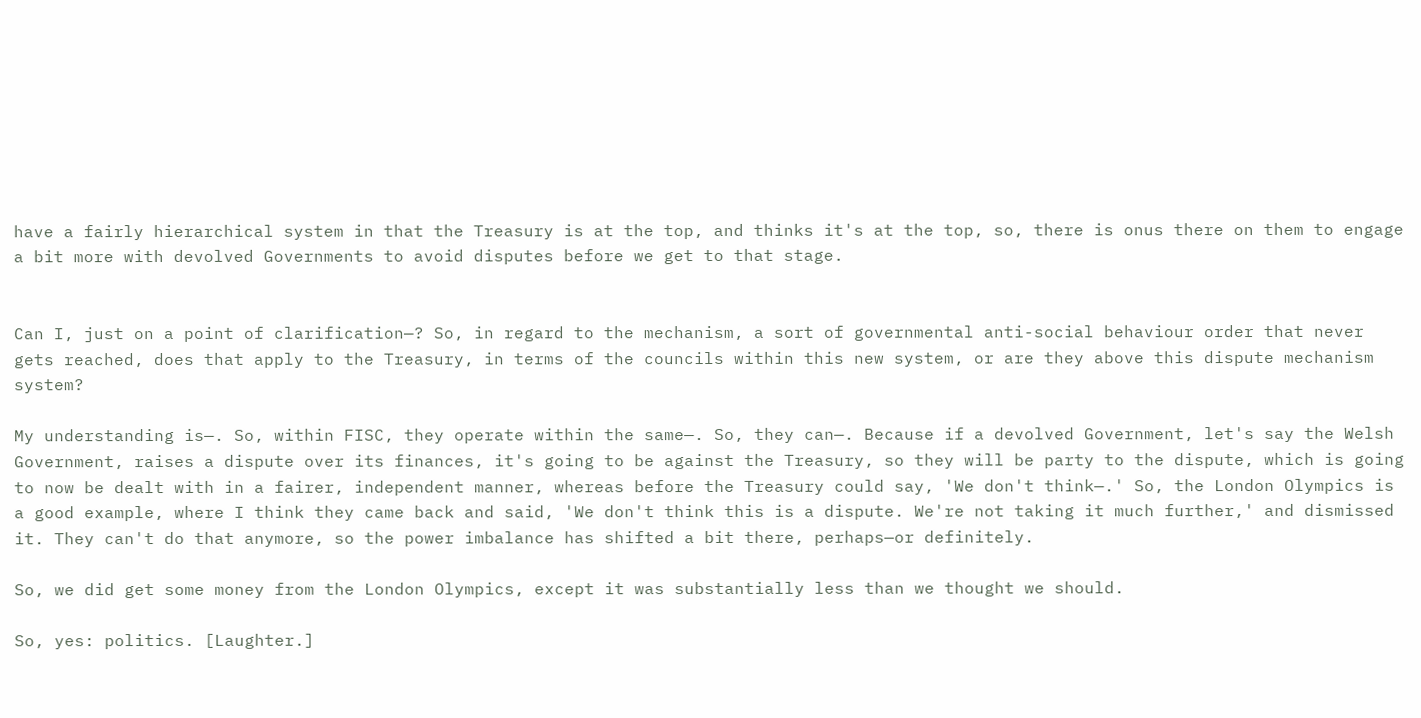have a fairly hierarchical system in that the Treasury is at the top, and thinks it's at the top, so, there is onus there on them to engage a bit more with devolved Governments to avoid disputes before we get to that stage.


Can I, just on a point of clarification—? So, in regard to the mechanism, a sort of governmental anti-social behaviour order that never gets reached, does that apply to the Treasury, in terms of the councils within this new system, or are they above this dispute mechanism system?

My understanding is—. So, within FISC, they operate within the same—. So, they can—. Because if a devolved Government, let's say the Welsh Government, raises a dispute over its finances, it's going to be against the Treasury, so they will be party to the dispute, which is going to now be dealt with in a fairer, independent manner, whereas before the Treasury could say, 'We don't think—.' So, the London Olympics is a good example, where I think they came back and said, 'We don't think this is a dispute. We're not taking it much further,' and dismissed it. They can't do that anymore, so the power imbalance has shifted a bit there, perhaps—or definitely.

So, we did get some money from the London Olympics, except it was substantially less than we thought we should.

So, yes: politics. [Laughter.]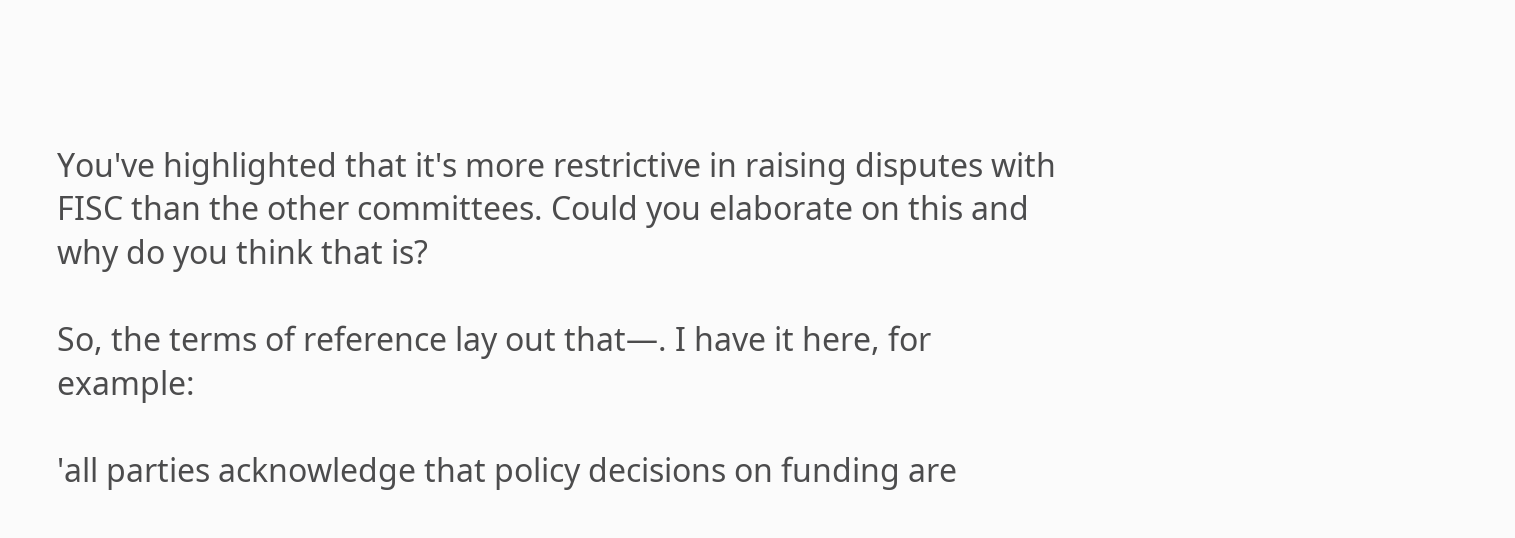You've highlighted that it's more restrictive in raising disputes with FISC than the other committees. Could you elaborate on this and why do you think that is?

So, the terms of reference lay out that—. I have it here, for example:

'all parties acknowledge that policy decisions on funding are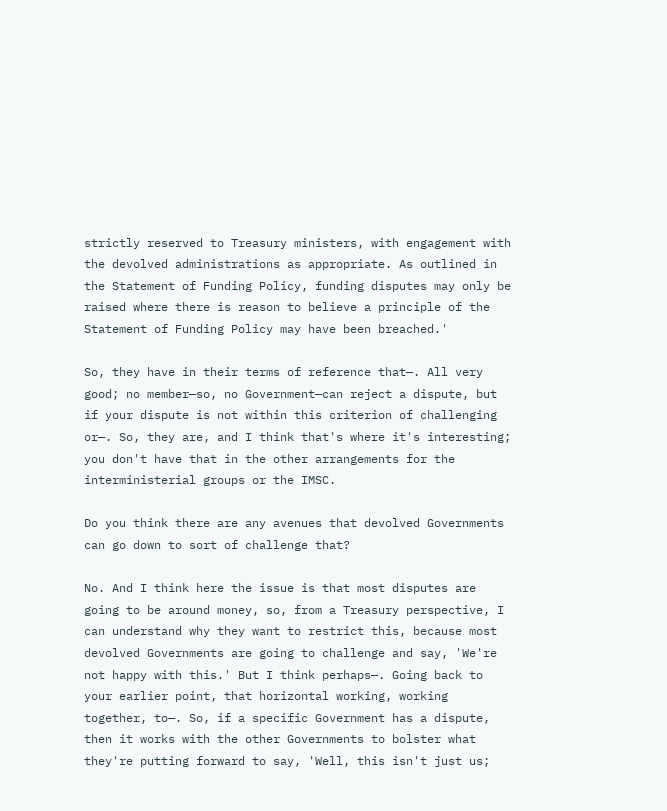strictly reserved to Treasury ministers, with engagement with the devolved administrations as appropriate. As outlined in the Statement of Funding Policy, funding disputes may only be raised where there is reason to believe a principle of the Statement of Funding Policy may have been breached.'

So, they have in their terms of reference that—. All very good; no member—so, no Government—can reject a dispute, but if your dispute is not within this criterion of challenging or—. So, they are, and I think that's where it's interesting; you don't have that in the other arrangements for the interministerial groups or the IMSC.

Do you think there are any avenues that devolved Governments can go down to sort of challenge that?

No. And I think here the issue is that most disputes are going to be around money, so, from a Treasury perspective, I can understand why they want to restrict this, because most devolved Governments are going to challenge and say, 'We're not happy with this.' But I think perhaps—. Going back to your earlier point, that horizontal working, working together, to—. So, if a specific Government has a dispute, then it works with the other Governments to bolster what they're putting forward to say, 'Well, this isn't just us;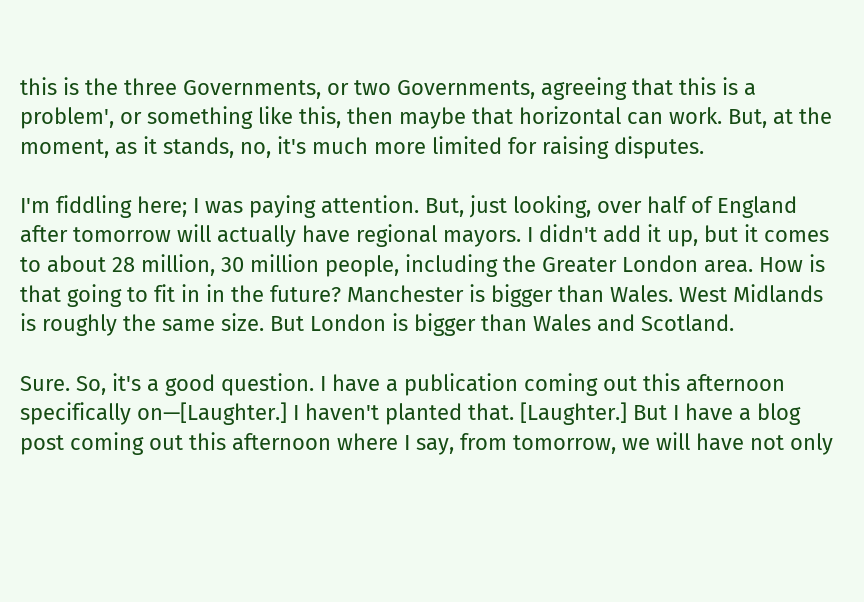this is the three Governments, or two Governments, agreeing that this is a problem', or something like this, then maybe that horizontal can work. But, at the moment, as it stands, no, it's much more limited for raising disputes.

I'm fiddling here; I was paying attention. But, just looking, over half of England after tomorrow will actually have regional mayors. I didn't add it up, but it comes to about 28 million, 30 million people, including the Greater London area. How is that going to fit in in the future? Manchester is bigger than Wales. West Midlands is roughly the same size. But London is bigger than Wales and Scotland.

Sure. So, it's a good question. I have a publication coming out this afternoon specifically on—[Laughter.] I haven't planted that. [Laughter.] But I have a blog post coming out this afternoon where I say, from tomorrow, we will have not only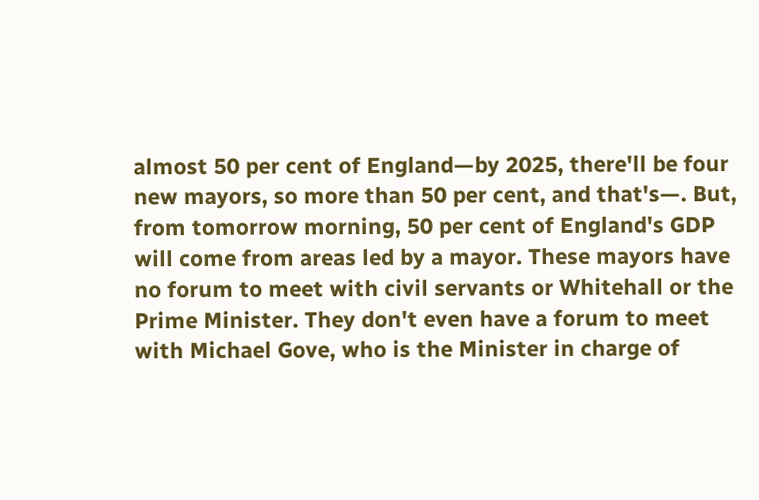almost 50 per cent of England—by 2025, there'll be four new mayors, so more than 50 per cent, and that's—. But, from tomorrow morning, 50 per cent of England's GDP will come from areas led by a mayor. These mayors have no forum to meet with civil servants or Whitehall or the Prime Minister. They don't even have a forum to meet with Michael Gove, who is the Minister in charge of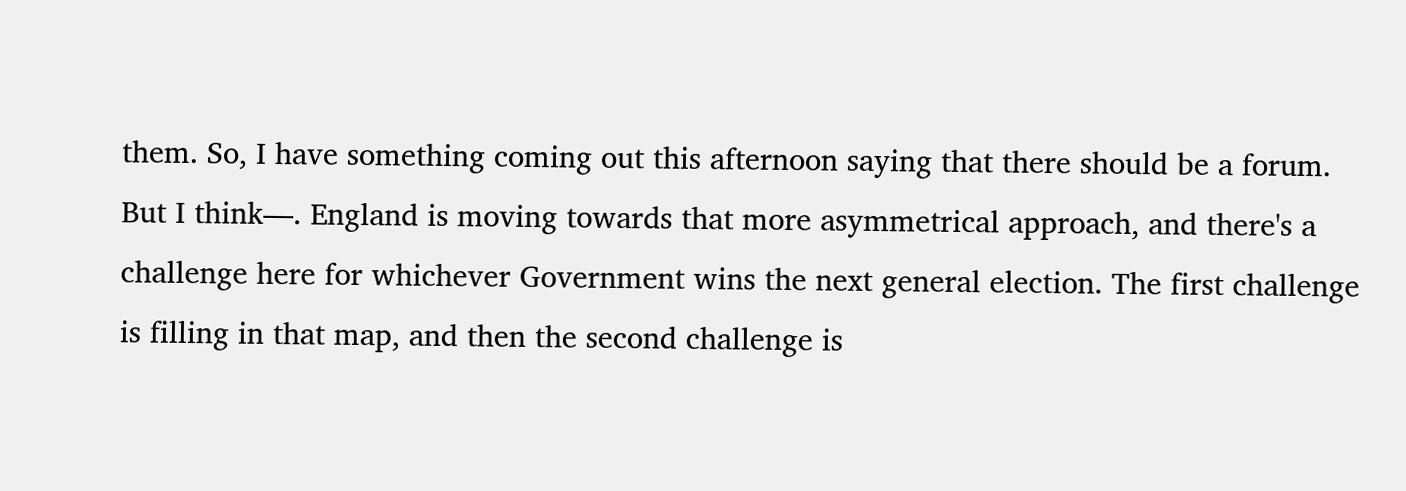them. So, I have something coming out this afternoon saying that there should be a forum. But I think—. England is moving towards that more asymmetrical approach, and there's a challenge here for whichever Government wins the next general election. The first challenge is filling in that map, and then the second challenge is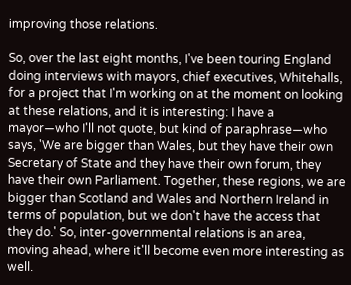improving those relations.

So, over the last eight months, I've been touring England doing interviews with mayors, chief executives, Whitehalls, for a project that I'm working on at the moment on looking at these relations, and it is interesting: I have a mayor—who I'll not quote, but kind of paraphrase—who says, 'We are bigger than Wales, but they have their own Secretary of State and they have their own forum, they have their own Parliament. Together, these regions, we are bigger than Scotland and Wales and Northern Ireland in terms of population, but we don't have the access that they do.' So, inter-governmental relations is an area, moving ahead, where it'll become even more interesting as well.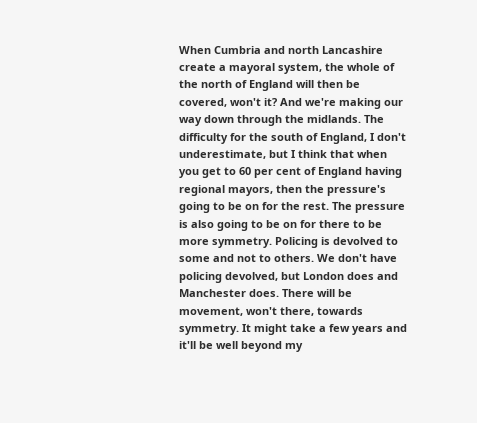When Cumbria and north Lancashire create a mayoral system, the whole of the north of England will then be covered, won't it? And we're making our way down through the midlands. The difficulty for the south of England, I don't underestimate, but I think that when you get to 60 per cent of England having regional mayors, then the pressure's going to be on for the rest. The pressure is also going to be on for there to be more symmetry. Policing is devolved to some and not to others. We don't have policing devolved, but London does and Manchester does. There will be movement, won't there, towards symmetry. It might take a few years and it'll be well beyond my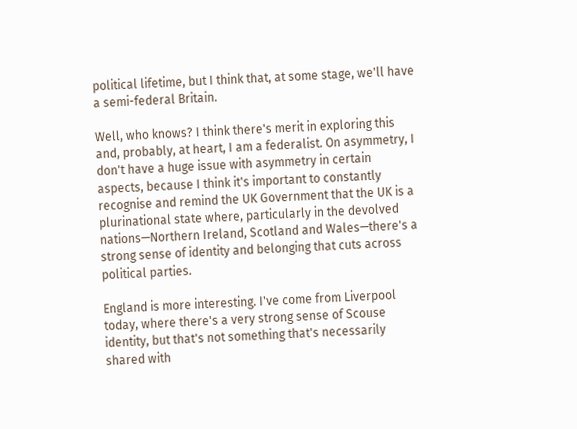political lifetime, but I think that, at some stage, we'll have a semi-federal Britain.

Well, who knows? I think there's merit in exploring this and, probably, at heart, I am a federalist. On asymmetry, I don't have a huge issue with asymmetry in certain aspects, because I think it's important to constantly recognise and remind the UK Government that the UK is a plurinational state where, particularly in the devolved nations—Northern Ireland, Scotland and Wales—there's a strong sense of identity and belonging that cuts across political parties.

England is more interesting. I've come from Liverpool today, where there's a very strong sense of Scouse identity, but that's not something that's necessarily shared with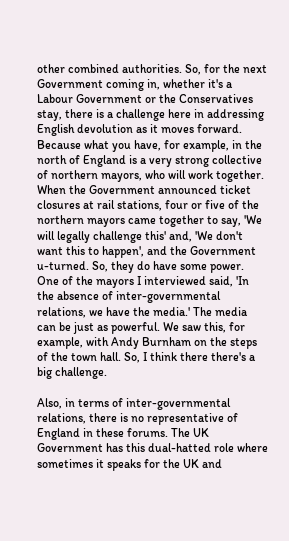other combined authorities. So, for the next Government coming in, whether it's a Labour Government or the Conservatives stay, there is a challenge here in addressing English devolution as it moves forward. Because what you have, for example, in the north of England is a very strong collective of northern mayors, who will work together. When the Government announced ticket closures at rail stations, four or five of the northern mayors came together to say, 'We will legally challenge this' and, 'We don't want this to happen', and the Government u-turned. So, they do have some power. One of the mayors I interviewed said, 'In the absence of inter-governmental relations, we have the media.' The media can be just as powerful. We saw this, for example, with Andy Burnham on the steps of the town hall. So, I think there there's a big challenge.

Also, in terms of inter-governmental relations, there is no representative of England in these forums. The UK Government has this dual-hatted role where sometimes it speaks for the UK and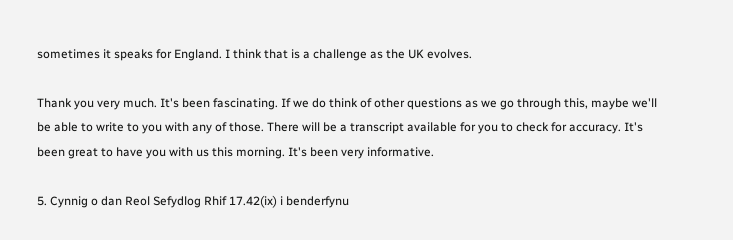sometimes it speaks for England. I think that is a challenge as the UK evolves.

Thank you very much. It's been fascinating. If we do think of other questions as we go through this, maybe we'll be able to write to you with any of those. There will be a transcript available for you to check for accuracy. It's been great to have you with us this morning. It's been very informative.

5. Cynnig o dan Reol Sefydlog Rhif 17.42(ix) i benderfynu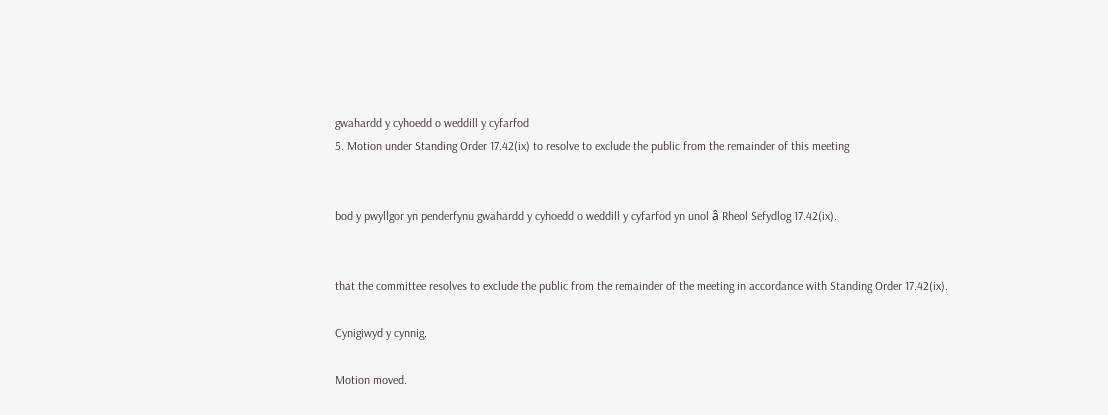gwahardd y cyhoedd o weddill y cyfarfod
5. Motion under Standing Order 17.42(ix) to resolve to exclude the public from the remainder of this meeting


bod y pwyllgor yn penderfynu gwahardd y cyhoedd o weddill y cyfarfod yn unol â Rheol Sefydlog 17.42(ix).


that the committee resolves to exclude the public from the remainder of the meeting in accordance with Standing Order 17.42(ix).

Cynigiwyd y cynnig.

Motion moved.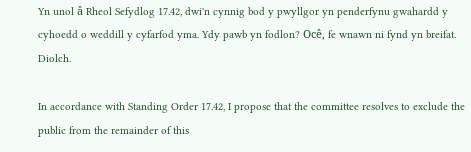Yn unol â Rheol Sefydlog 17.42, dwi'n cynnig bod y pwyllgor yn penderfynu gwahardd y cyhoedd o weddill y cyfarfod yma. Ydy pawb yn fodlon? Ocê, fe wnawn ni fynd yn breifat. Diolch.

In accordance with Standing Order 17.42, I propose that the committee resolves to exclude the public from the remainder of this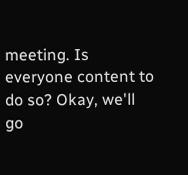meeting. Is everyone content to do so? Okay, we'll go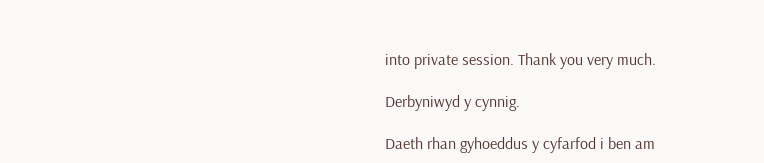into private session. Thank you very much.

Derbyniwyd y cynnig.

Daeth rhan gyhoeddus y cyfarfod i ben am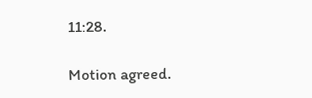11:28.

Motion agreed.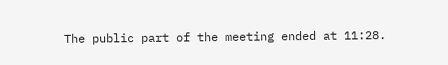The public part of the meeting ended at 11:28.